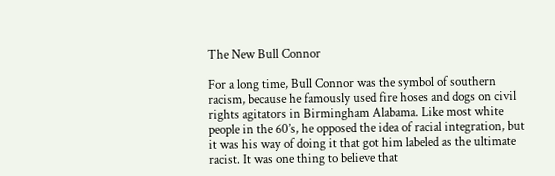The New Bull Connor

For a long time, Bull Connor was the symbol of southern racism, because he famously used fire hoses and dogs on civil rights agitators in Birmingham Alabama. Like most white people in the 60’s, he opposed the idea of racial integration, but it was his way of doing it that got him labeled as the ultimate racist. It was one thing to believe that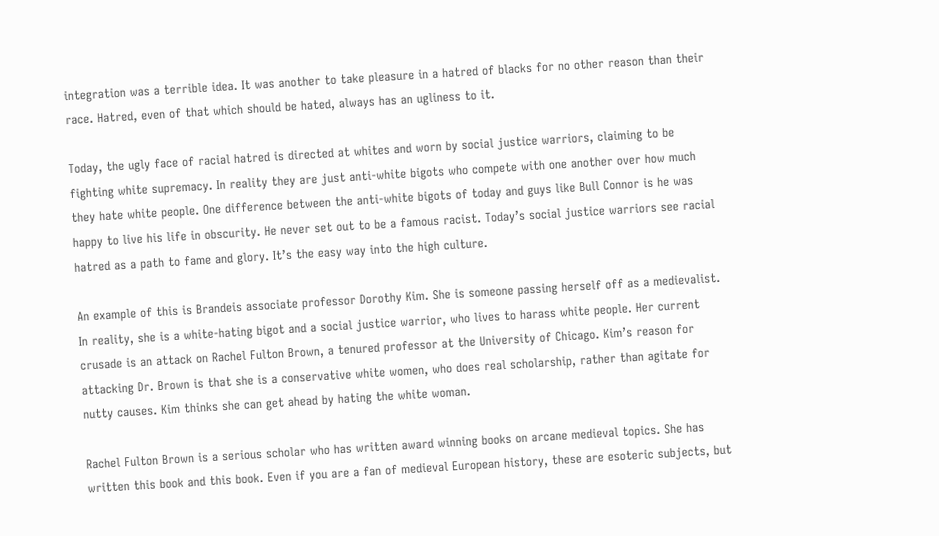integration was a terrible idea. It was another to take pleasure in a hatred of blacks for no other reason than their race. Hatred, even of that which should be hated, always has an ugliness to it.

Today, the ugly face of racial hatred is directed at whites and worn by social justice warriors, claiming to be fighting white supremacy. In reality they are just anti-white bigots who compete with one another over how much they hate white people. One difference between the anti-white bigots of today and guys like Bull Connor is he was happy to live his life in obscurity. He never set out to be a famous racist. Today’s social justice warriors see racial hatred as a path to fame and glory. It’s the easy way into the high culture.

An example of this is Brandeis associate professor Dorothy Kim. She is someone passing herself off as a medievalist. In reality, she is a white-hating bigot and a social justice warrior, who lives to harass white people. Her current crusade is an attack on Rachel Fulton Brown, a tenured professor at the University of Chicago. Kim’s reason for attacking Dr. Brown is that she is a conservative white women, who does real scholarship, rather than agitate for nutty causes. Kim thinks she can get ahead by hating the white woman.

Rachel Fulton Brown is a serious scholar who has written award winning books on arcane medieval topics. She has written this book and this book. Even if you are a fan of medieval European history, these are esoteric subjects, but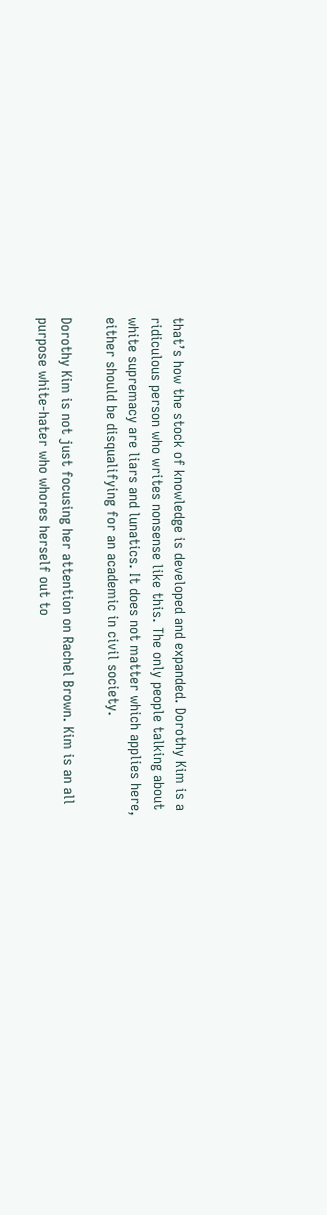that’s how the stock of knowledge is developed and expanded. Dorothy Kim is a ridiculous person who writes nonsense like this. The only people talking about white supremacy are liars and lunatics. It does not matter which applies here, either should be disqualifying for an academic in civil society.

Dorothy Kim is not just focusing her attention on Rachel Brown. Kim is an all purpose white-hater who whores herself out to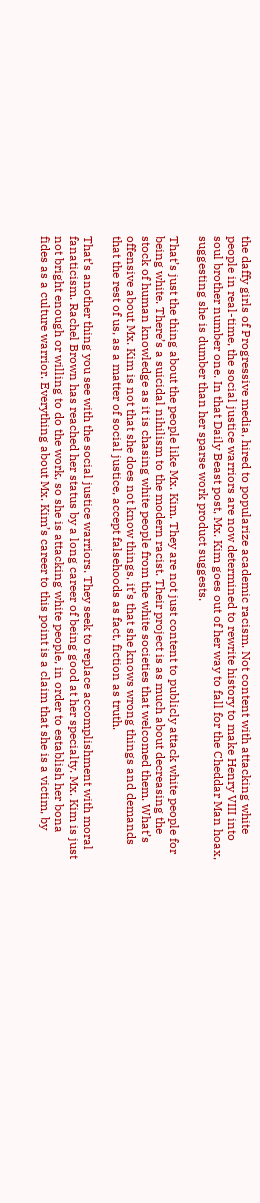the daffy girls of Progressive media, hired to popularize academic racism. Not content with attacking white people in real-time, the social justice warriors are now determined to rewrite history to make Henry VIII into soul brother number one. In that Daily Beast post, Mx. Kim goes out of her way to fall for the Cheddar Man hoax, suggesting she is dumber than her sparse work product suggests.

That’s just the thing about the people like Mx. Kim. They are not just content to publicly attack white people for being white. There’s a suicidal nihilism to the modern racist. Their project is as much about decreasing the stock of human knowledge as it is chasing white people from the white societies that welcomed them. What’s offensive about Mx. Kim is not that she does not know things, it’s that she knows wrong things and demands that the rest of us, as a matter of social justice, accept falsehoods as fact, fiction as truth.

That’s another thing you see with the social justice warriors. They seek to replace accomplishment with moral fanaticism. Rachel Brown has reached her status by a long career of being good at her specialty. Mx. Kim is just not bright enough or willing to do the work, so she is attacking white people, in order to establish her bona fides as a culture warrior. Everything about Mx. Kim’s career to this point is a claim that she is a victim, by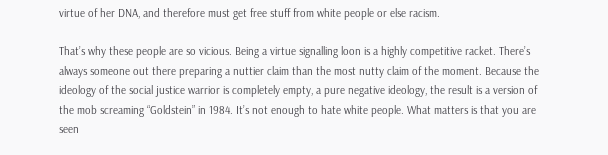virtue of her DNA, and therefore must get free stuff from white people or else racism.

That’s why these people are so vicious. Being a virtue signalling loon is a highly competitive racket. There’s always someone out there preparing a nuttier claim than the most nutty claim of the moment. Because the ideology of the social justice warrior is completely empty, a pure negative ideology, the result is a version of the mob screaming “Goldstein” in 1984. It’s not enough to hate white people. What matters is that you are seen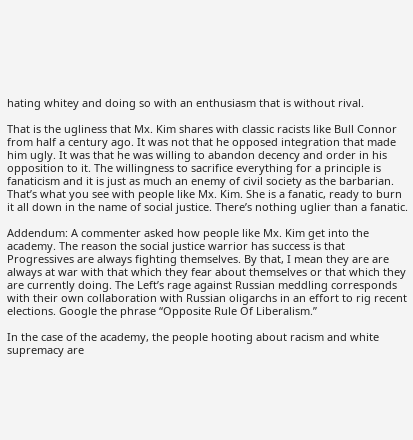hating whitey and doing so with an enthusiasm that is without rival.

That is the ugliness that Mx. Kim shares with classic racists like Bull Connor from half a century ago. It was not that he opposed integration that made him ugly. It was that he was willing to abandon decency and order in his opposition to it. The willingness to sacrifice everything for a principle is fanaticism and it is just as much an enemy of civil society as the barbarian. That’s what you see with people like Mx. Kim. She is a fanatic, ready to burn it all down in the name of social justice. There’s nothing uglier than a fanatic.

Addendum: A commenter asked how people like Mx. Kim get into the academy. The reason the social justice warrior has success is that Progressives are always fighting themselves. By that, I mean they are are always at war with that which they fear about themselves or that which they are currently doing. The Left’s rage against Russian meddling corresponds with their own collaboration with Russian oligarchs in an effort to rig recent elections. Google the phrase “Opposite Rule Of Liberalism.”

In the case of the academy, the people hooting about racism and white supremacy are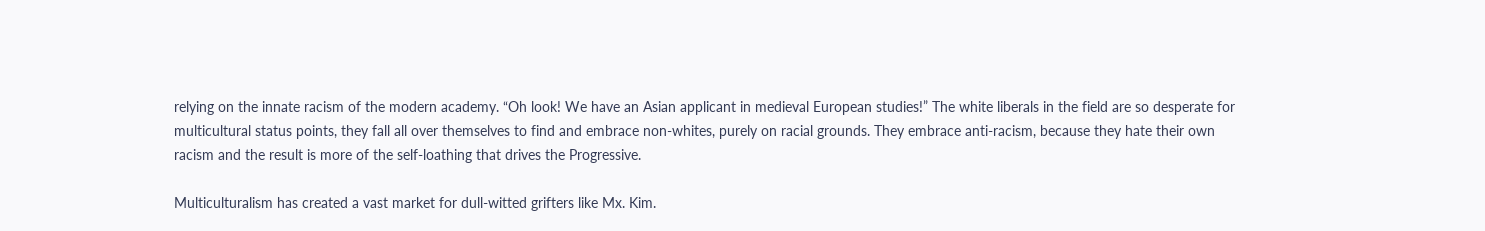relying on the innate racism of the modern academy. “Oh look! We have an Asian applicant in medieval European studies!” The white liberals in the field are so desperate for multicultural status points, they fall all over themselves to find and embrace non-whites, purely on racial grounds. They embrace anti-racism, because they hate their own racism and the result is more of the self-loathing that drives the Progressive.

Multiculturalism has created a vast market for dull-witted grifters like Mx. Kim.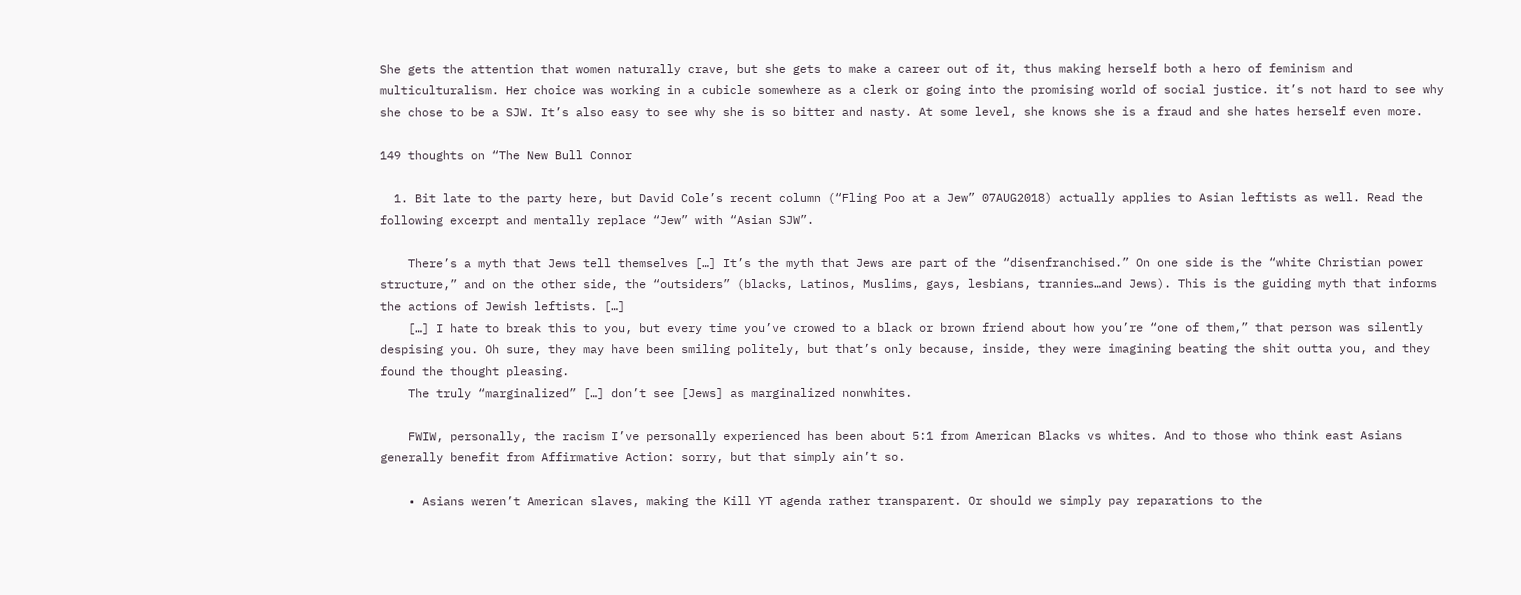She gets the attention that women naturally crave, but she gets to make a career out of it, thus making herself both a hero of feminism and multiculturalism. Her choice was working in a cubicle somewhere as a clerk or going into the promising world of social justice. it’s not hard to see why she chose to be a SJW. It’s also easy to see why she is so bitter and nasty. At some level, she knows she is a fraud and she hates herself even more.

149 thoughts on “The New Bull Connor

  1. Bit late to the party here, but David Cole’s recent column (“Fling Poo at a Jew” 07AUG2018) actually applies to Asian leftists as well. Read the following excerpt and mentally replace “Jew” with “Asian SJW”.

    There’s a myth that Jews tell themselves […] It’s the myth that Jews are part of the “disenfranchised.” On one side is the “white Christian power structure,” and on the other side, the “outsiders” (blacks, Latinos, Muslims, gays, lesbians, trannies…and Jews). This is the guiding myth that informs the actions of Jewish leftists. […]
    […] I hate to break this to you, but every time you’ve crowed to a black or brown friend about how you’re “one of them,” that person was silently despising you. Oh sure, they may have been smiling politely, but that’s only because, inside, they were imagining beating the shit outta you, and they found the thought pleasing.
    The truly “marginalized” […] don’t see [Jews] as marginalized nonwhites.

    FWIW, personally, the racism I’ve personally experienced has been about 5:1 from American Blacks vs whites. And to those who think east Asians generally benefit from Affirmative Action: sorry, but that simply ain’t so.

    • Asians weren’t American slaves, making the Kill YT agenda rather transparent. Or should we simply pay reparations to the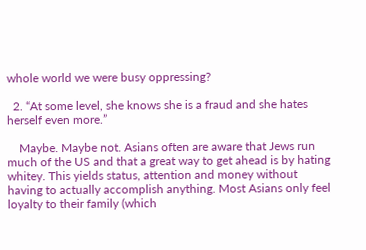whole world we were busy oppressing?

  2. “At some level, she knows she is a fraud and she hates herself even more.”

    Maybe. Maybe not. Asians often are aware that Jews run much of the US and that a great way to get ahead is by hating whitey. This yields status, attention and money without having to actually accomplish anything. Most Asians only feel loyalty to their family (which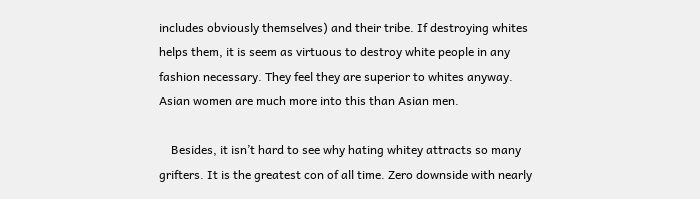includes obviously themselves) and their tribe. If destroying whites helps them, it is seem as virtuous to destroy white people in any fashion necessary. They feel they are superior to whites anyway. Asian women are much more into this than Asian men.

    Besides, it isn’t hard to see why hating whitey attracts so many grifters. It is the greatest con of all time. Zero downside with nearly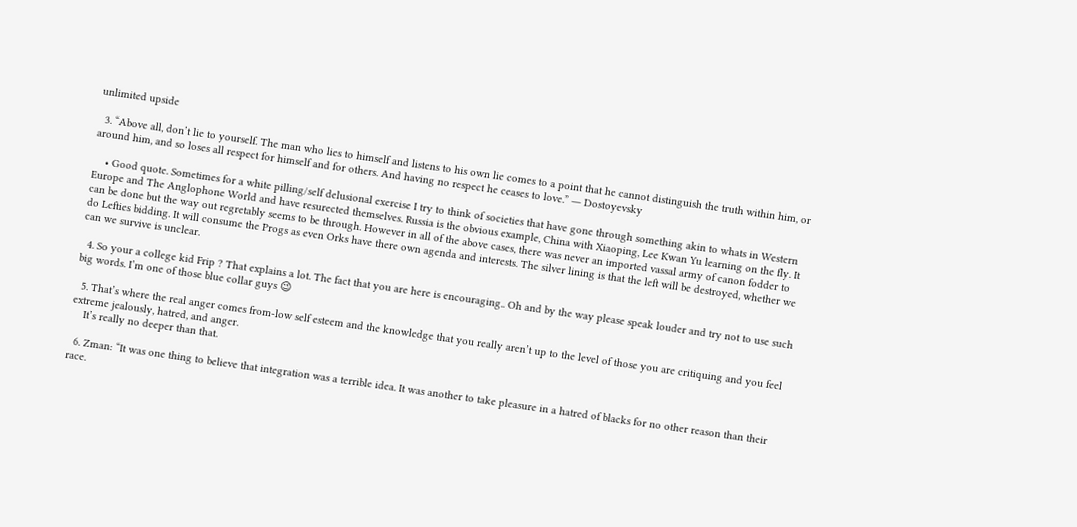unlimited upside

  3. “Above all, don’t lie to yourself. The man who lies to himself and listens to his own lie comes to a point that he cannot distinguish the truth within him, or around him, and so loses all respect for himself and for others. And having no respect he ceases to love.” ― Dostoyevsky

    • Good quote. Sometimes for a white pilling/self delusional exercise I try to think of societies that have gone through something akin to whats in Western Europe and The Anglophone World and have resurected themselves. Russia is the obvious example, China with Xiaoping, Lee Kwan Yu learning on the fly. It can be done but the way out regretably seems to be through. However in all of the above cases, there was never an imported vassal army of canon fodder to do Lefties bidding. It will consume the Progs as even Orks have there own agenda and interests. The silver lining is that the left will be destroyed, whether we can we survive is unclear.

  4. So your a college kid Frip ? That explains a lot. The fact that you are here is encouraging.. Oh and by the way please speak louder and try not to use such big words. I’m one of those blue collar guys 😉

  5. That’s where the real anger comes from-low self esteem and the knowledge that you really aren’t up to the level of those you are critiquing and you feel extreme jealously, hatred, and anger.
    It’s really no deeper than that.

  6. Zman: “It was one thing to believe that integration was a terrible idea. It was another to take pleasure in a hatred of blacks for no other reason than their race.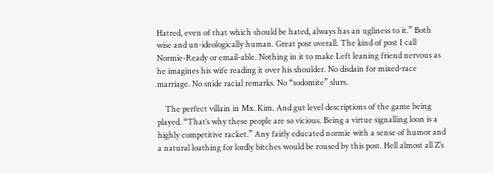Hatred, even of that which should be hated, always has an ugliness to it.” Both wise and un-ideologically human. Great post overall. The kind of post I call Normie-Ready or email-able. Nothing in it to make Left leaning friend nervous as he imagines his wife reading it over his shoulder. No disdain for mixed-race marriage. No snide racial remarks. No “sodomite” slurs.

    The perfect villain in Mx. Kim. And gut level descriptions of the game being played. “That’s why these people are so vicious. Being a virtue signalling loon is a highly competitive racket.” Any fairly educated normie with a sense of humor and a natural loathing for lordly bitches would be roused by this post. Hell almost all Z’s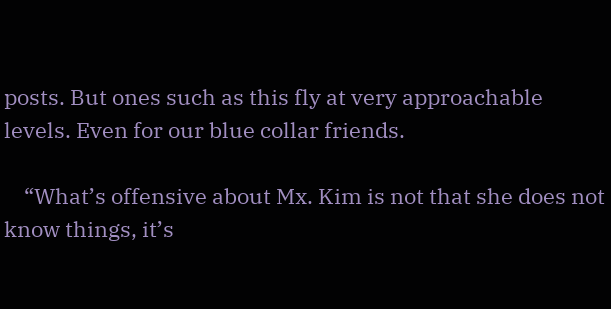posts. But ones such as this fly at very approachable levels. Even for our blue collar friends.

    “What’s offensive about Mx. Kim is not that she does not know things, it’s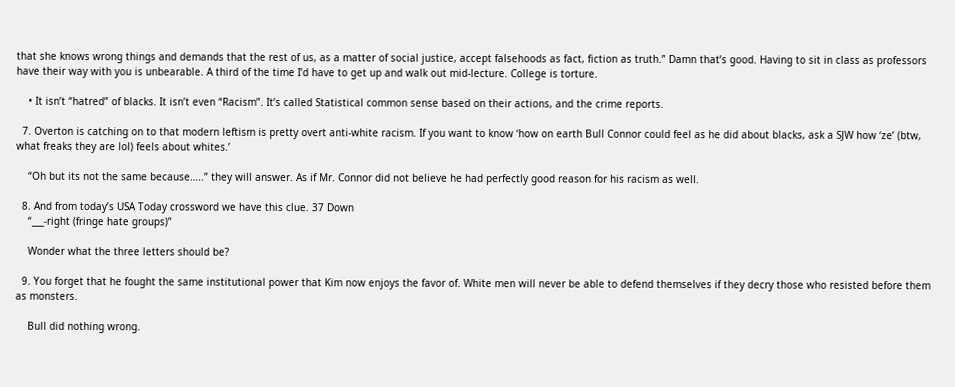that she knows wrong things and demands that the rest of us, as a matter of social justice, accept falsehoods as fact, fiction as truth.” Damn that’s good. Having to sit in class as professors have their way with you is unbearable. A third of the time I’d have to get up and walk out mid-lecture. College is torture.

    • It isn’t “hatred” of blacks. It isn’t even “Racism”. It’s called Statistical common sense based on their actions, and the crime reports.

  7. Overton is catching on to that modern leftism is pretty overt anti-white racism. If you want to know ‘how on earth Bull Connor could feel as he did about blacks, ask a SJW how ‘ze’ (btw, what freaks they are lol) feels about whites.’

    “Oh but its not the same because…..” they will answer. As if Mr. Connor did not believe he had perfectly good reason for his racism as well.

  8. And from today’s USA Today crossword we have this clue. 37 Down
    “___-right (fringe hate groups)”

    Wonder what the three letters should be?

  9. You forget that he fought the same institutional power that Kim now enjoys the favor of. White men will never be able to defend themselves if they decry those who resisted before them as monsters.

    Bull did nothing wrong.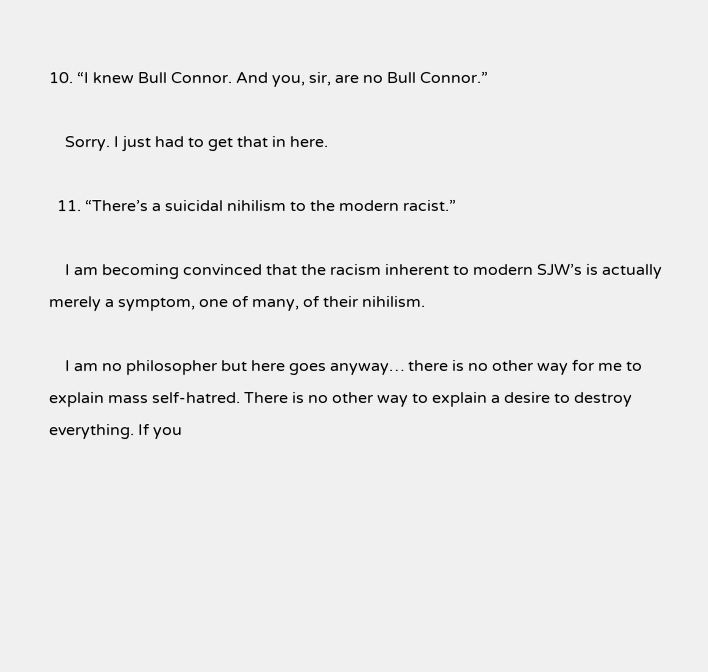10. “I knew Bull Connor. And you, sir, are no Bull Connor.”

    Sorry. I just had to get that in here.

  11. “There’s a suicidal nihilism to the modern racist.”

    I am becoming convinced that the racism inherent to modern SJW’s is actually merely a symptom, one of many, of their nihilism.

    I am no philosopher but here goes anyway… there is no other way for me to explain mass self-hatred. There is no other way to explain a desire to destroy everything. If you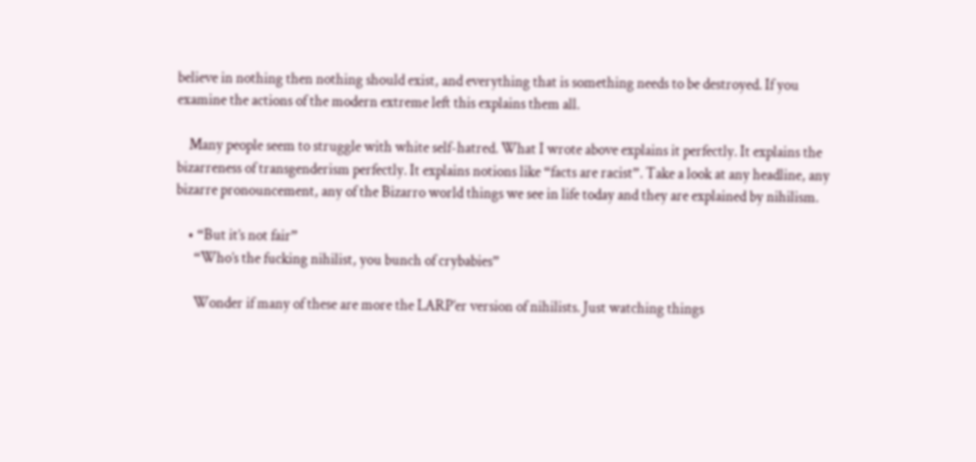believe in nothing then nothing should exist, and everything that is something needs to be destroyed. If you examine the actions of the modern extreme left this explains them all.

    Many people seem to struggle with white self-hatred. What I wrote above explains it perfectly. It explains the bizarreness of transgenderism perfectly. It explains notions like “facts are racist”. Take a look at any headline, any bizarre pronouncement, any of the Bizarro world things we see in life today and they are explained by nihilism.

    • “But it’s not fair”
      “Who’s the fucking nihilist, you bunch of crybabies”

      Wonder if many of these are more the LARP’er version of nihilists. Just watching things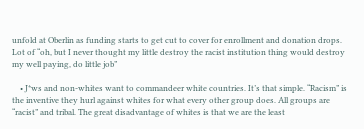unfold at Oberlin as funding starts to get cut to cover for enrollment and donation drops. Lot of “oh, but I never thought my little destroy the racist institution thing would destroy my well paying, do little job”

    • J*ws and non-whites want to commandeer white countries. It’s that simple. “Racism” is the inventive they hurl against whites for what every other group does. All groups are “racist” and tribal. The great disadvantage of whites is that we are the least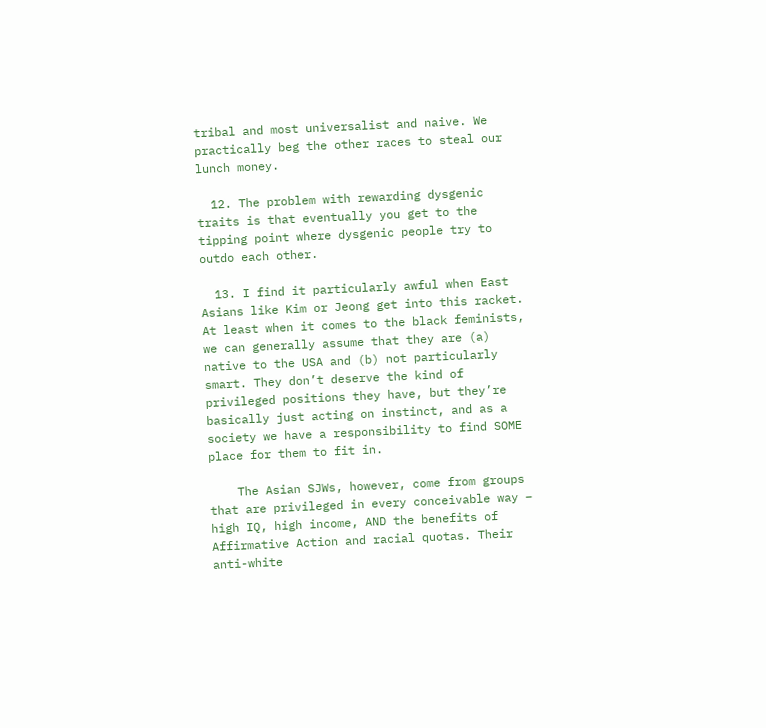tribal and most universalist and naive. We practically beg the other races to steal our lunch money.

  12. The problem with rewarding dysgenic traits is that eventually you get to the tipping point where dysgenic people try to outdo each other.

  13. I find it particularly awful when East Asians like Kim or Jeong get into this racket. At least when it comes to the black feminists, we can generally assume that they are (a) native to the USA and (b) not particularly smart. They don’t deserve the kind of privileged positions they have, but they’re basically just acting on instinct, and as a society we have a responsibility to find SOME place for them to fit in.

    The Asian SJWs, however, come from groups that are privileged in every conceivable way – high IQ, high income, AND the benefits of Affirmative Action and racial quotas. Their anti-white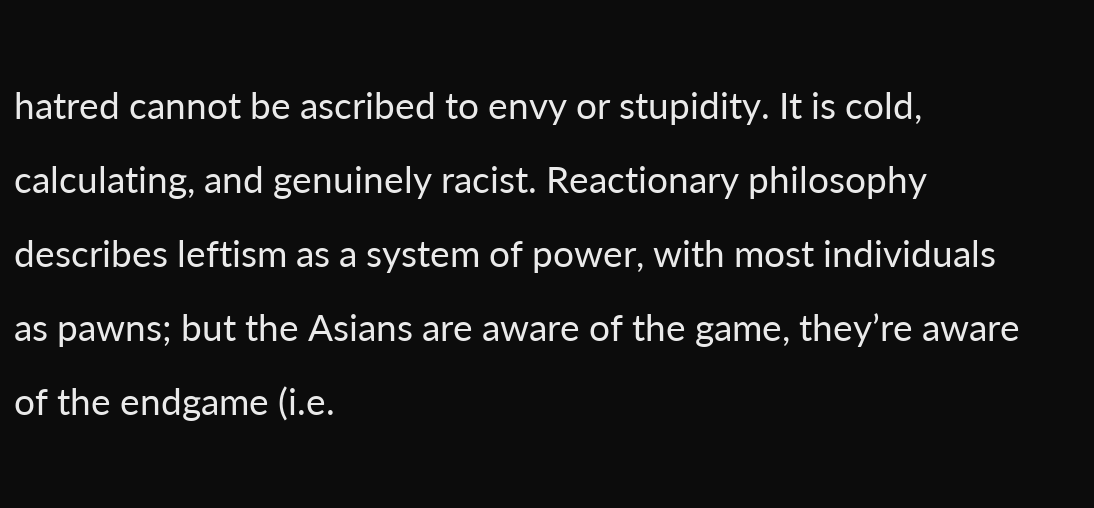hatred cannot be ascribed to envy or stupidity. It is cold, calculating, and genuinely racist. Reactionary philosophy describes leftism as a system of power, with most individuals as pawns; but the Asians are aware of the game, they’re aware of the endgame (i.e.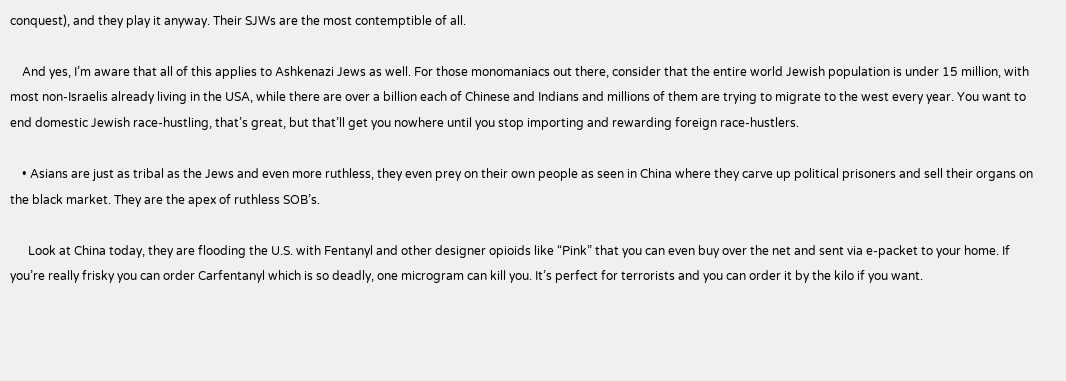conquest), and they play it anyway. Their SJWs are the most contemptible of all.

    And yes, I’m aware that all of this applies to Ashkenazi Jews as well. For those monomaniacs out there, consider that the entire world Jewish population is under 15 million, with most non-Israelis already living in the USA, while there are over a billion each of Chinese and Indians and millions of them are trying to migrate to the west every year. You want to end domestic Jewish race-hustling, that’s great, but that’ll get you nowhere until you stop importing and rewarding foreign race-hustlers.

    • Asians are just as tribal as the Jews and even more ruthless, they even prey on their own people as seen in China where they carve up political prisoners and sell their organs on the black market. They are the apex of ruthless SOB’s.

      Look at China today, they are flooding the U.S. with Fentanyl and other designer opioids like “Pink” that you can even buy over the net and sent via e-packet to your home. If you’re really frisky you can order Carfentanyl which is so deadly, one microgram can kill you. It’s perfect for terrorists and you can order it by the kilo if you want.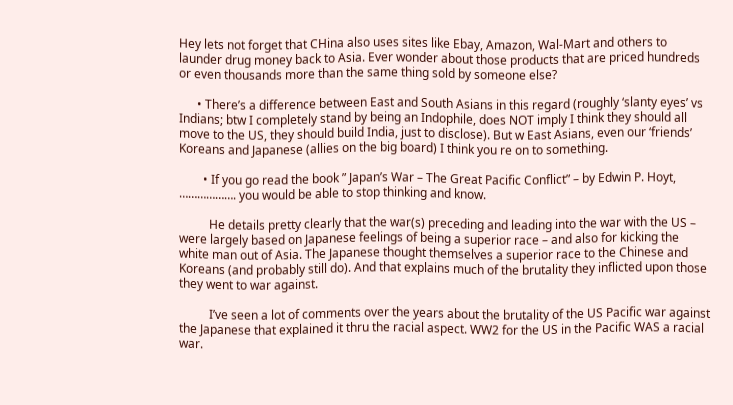Hey lets not forget that CHina also uses sites like Ebay, Amazon, Wal-Mart and others to launder drug money back to Asia. Ever wonder about those products that are priced hundreds or even thousands more than the same thing sold by someone else?

      • There’s a difference between East and South Asians in this regard (roughly ‘slanty eyes’ vs Indians; btw I completely stand by being an Indophile, does NOT imply I think they should all move to the US, they should build India, just to disclose). But w East Asians, even our ‘friends’ Koreans and Japanese (allies on the big board) I think you re on to something.

        • If you go read the book ” Japan’s War – The Great Pacific Conflict” – by Edwin P. Hoyt, ………………. you would be able to stop thinking and know.

          He details pretty clearly that the war(s) preceding and leading into the war with the US – were largely based on Japanese feelings of being a superior race – and also for kicking the white man out of Asia. The Japanese thought themselves a superior race to the Chinese and Koreans (and probably still do). And that explains much of the brutality they inflicted upon those they went to war against.

          I’ve seen a lot of comments over the years about the brutality of the US Pacific war against the Japanese that explained it thru the racial aspect. WW2 for the US in the Pacific WAS a racial war.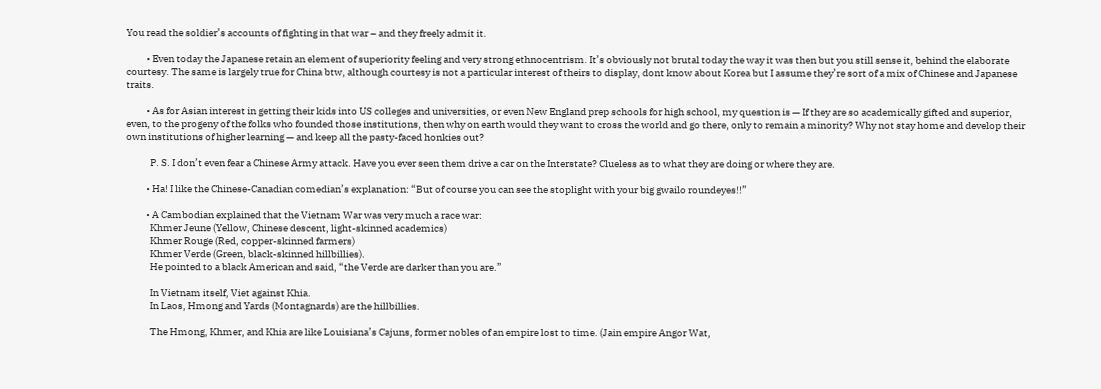You read the soldier’s accounts of fighting in that war – and they freely admit it.

          • Even today the Japanese retain an element of superiority feeling and very strong ethnocentrism. It’s obviously not brutal today the way it was then but you still sense it, behind the elaborate courtesy. The same is largely true for China btw, although courtesy is not a particular interest of theirs to display, dont know about Korea but I assume they’re sort of a mix of Chinese and Japanese traits.

          • As for Asian interest in getting their kids into US colleges and universities, or even New England prep schools for high school, my question is — If they are so academically gifted and superior, even, to the progeny of the folks who founded those institutions, then why on earth would they want to cross the world and go there, only to remain a minority? Why not stay home and develop their own institutions of higher learning — and keep all the pasty-faced honkies out?

            P. S. I don’t even fear a Chinese Army attack. Have you ever seen them drive a car on the Interstate? Clueless as to what they are doing or where they are.

          • Ha! I like the Chinese-Canadian comedian’s explanation: “But of course you can see the stoplight with your big gwailo roundeyes!!”

          • A Cambodian explained that the Vietnam War was very much a race war:
            Khmer Jeune (Yellow, Chinese descent, light-skinned academics)
            Khmer Rouge (Red, copper-skinned farmers)
            Khmer Verde (Green, black-skinned hillbillies).
            He pointed to a black American and said, “the Verde are darker than you are.”

            In Vietnam itself, Viet against Khia.
            In Laos, Hmong and Yards (Montagnards) are the hillbillies.

            The Hmong, Khmer, and Khia are like Louisiana’s Cajuns, former nobles of an empire lost to time. (Jain empire Angor Wat,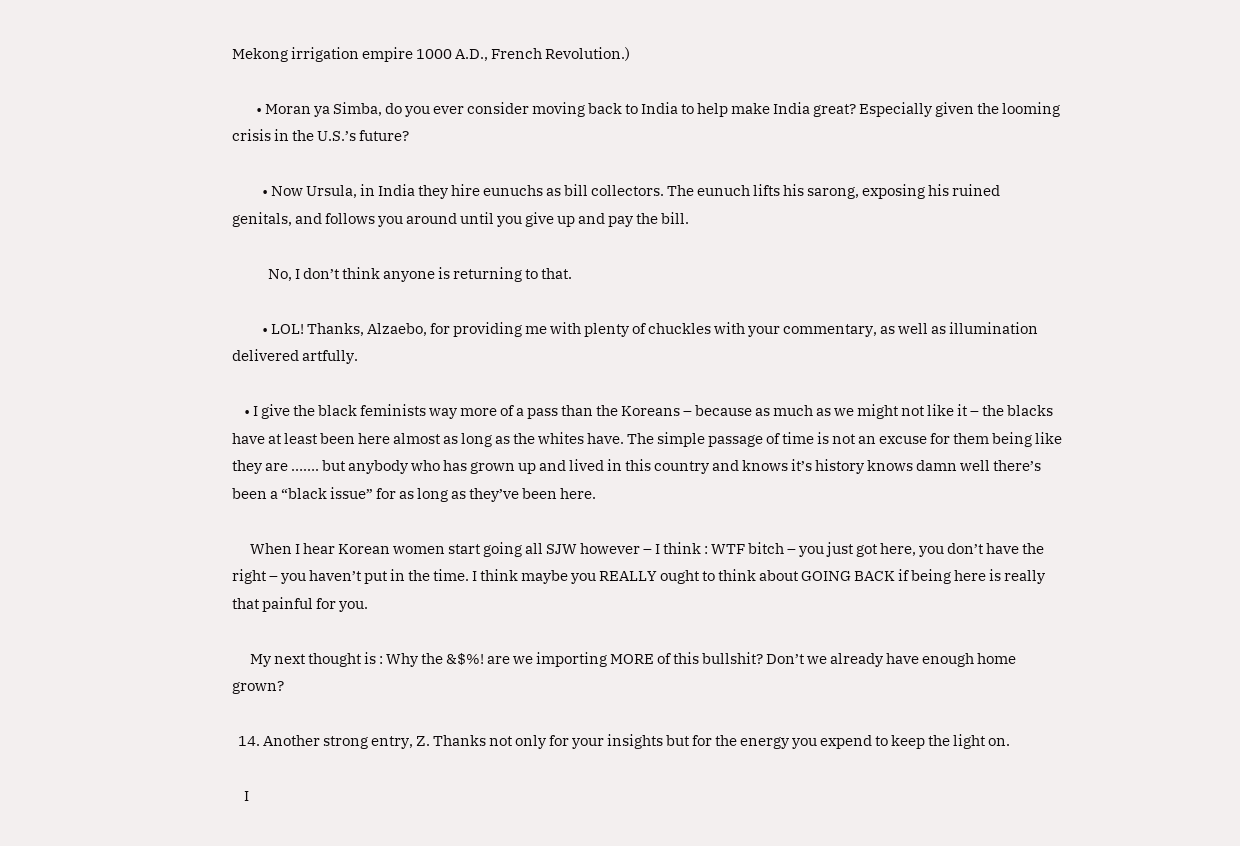Mekong irrigation empire 1000 A.D., French Revolution.)

        • Moran ya Simba, do you ever consider moving back to India to help make India great? Especially given the looming crisis in the U.S.’s future?

          • Now Ursula, in India they hire eunuchs as bill collectors. The eunuch lifts his sarong, exposing his ruined genitals, and follows you around until you give up and pay the bill.

            No, I don’t think anyone is returning to that.

          • LOL! Thanks, Alzaebo, for providing me with plenty of chuckles with your commentary, as well as illumination delivered artfully.

    • I give the black feminists way more of a pass than the Koreans – because as much as we might not like it – the blacks have at least been here almost as long as the whites have. The simple passage of time is not an excuse for them being like they are ……. but anybody who has grown up and lived in this country and knows it’s history knows damn well there’s been a “black issue” for as long as they’ve been here.

      When I hear Korean women start going all SJW however – I think : WTF bitch – you just got here, you don’t have the right – you haven’t put in the time. I think maybe you REALLY ought to think about GOING BACK if being here is really that painful for you.

      My next thought is : Why the &$%! are we importing MORE of this bullshit? Don’t we already have enough home grown?

  14. Another strong entry, Z. Thanks not only for your insights but for the energy you expend to keep the light on.

    I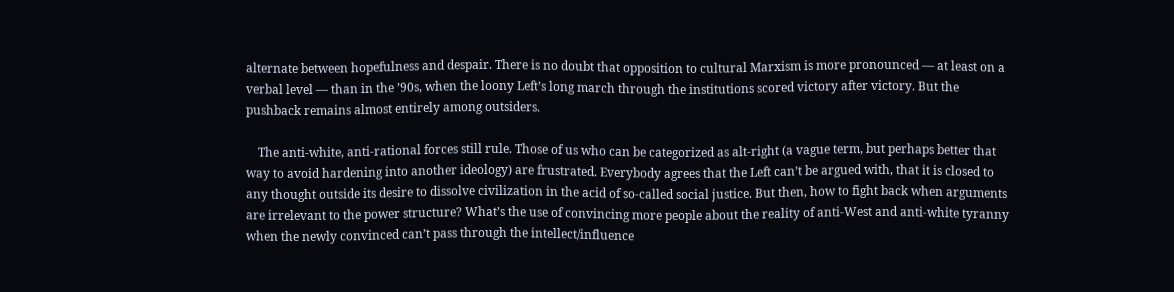alternate between hopefulness and despair. There is no doubt that opposition to cultural Marxism is more pronounced — at least on a verbal level — than in the ’90s, when the loony Left’s long march through the institutions scored victory after victory. But the pushback remains almost entirely among outsiders.

    The anti-white, anti-rational forces still rule. Those of us who can be categorized as alt-right (a vague term, but perhaps better that way to avoid hardening into another ideology) are frustrated. Everybody agrees that the Left can’t be argued with, that it is closed to any thought outside its desire to dissolve civilization in the acid of so-called social justice. But then, how to fight back when arguments are irrelevant to the power structure? What’s the use of convincing more people about the reality of anti-West and anti-white tyranny when the newly convinced can’t pass through the intellect/influence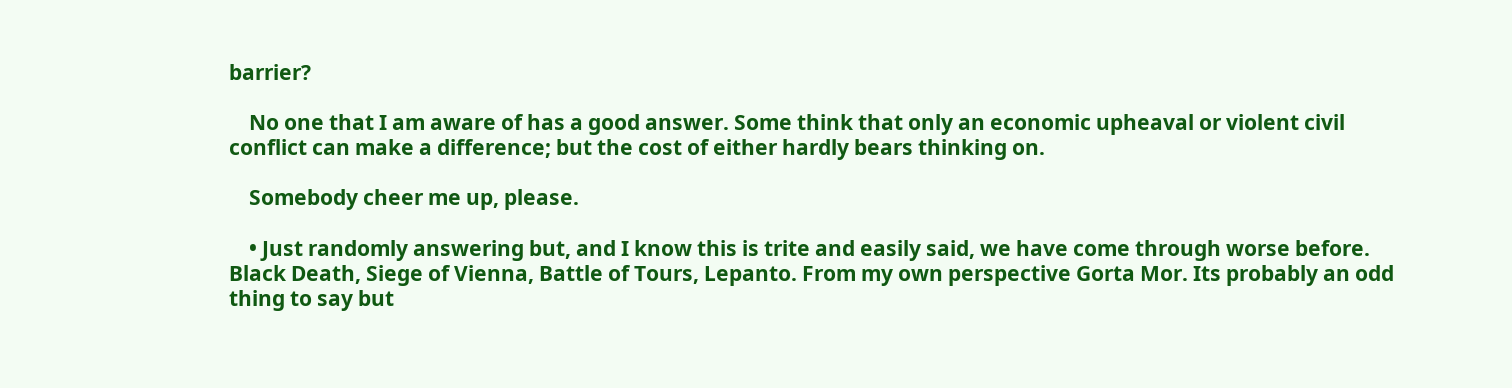barrier?

    No one that I am aware of has a good answer. Some think that only an economic upheaval or violent civil conflict can make a difference; but the cost of either hardly bears thinking on.

    Somebody cheer me up, please.

    • Just randomly answering but, and I know this is trite and easily said, we have come through worse before. Black Death, Siege of Vienna, Battle of Tours, Lepanto. From my own perspective Gorta Mor. Its probably an odd thing to say but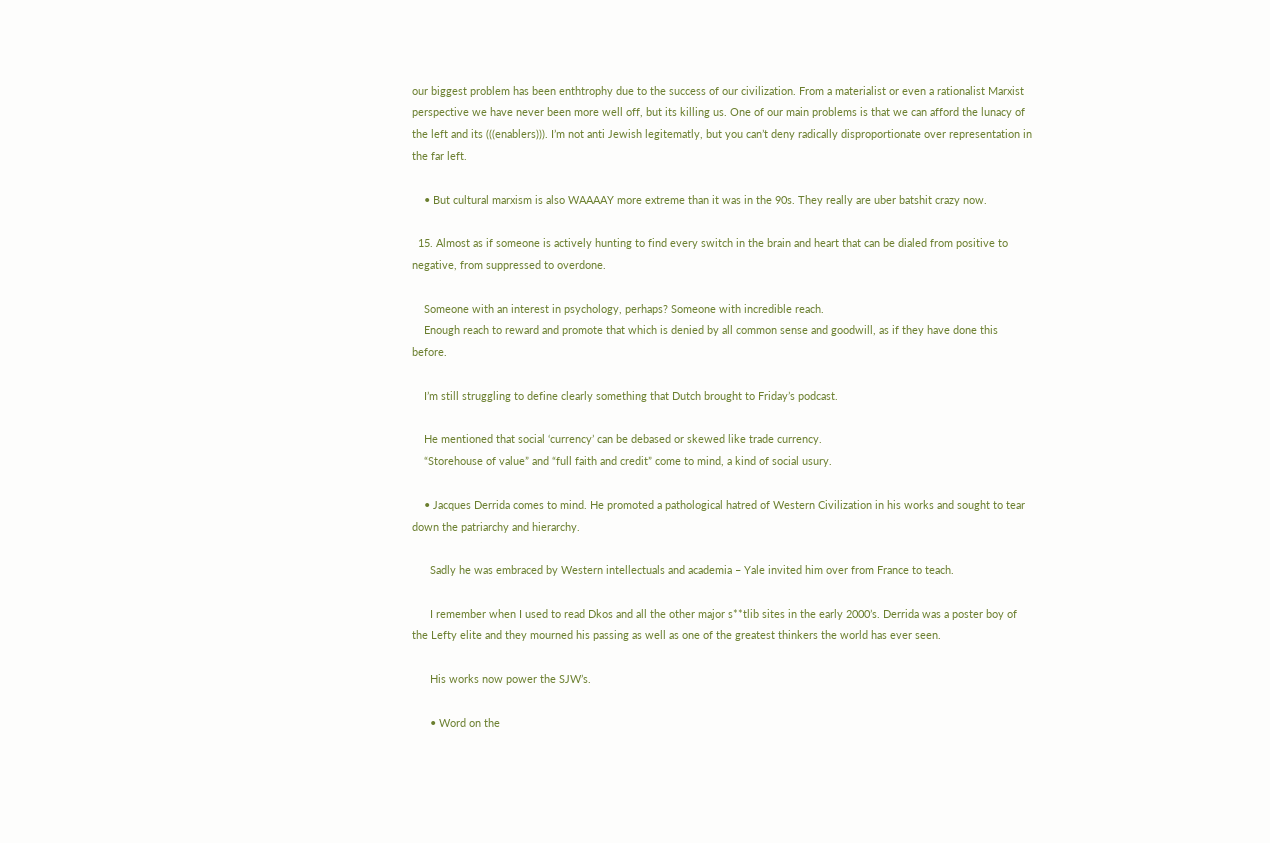our biggest problem has been enthtrophy due to the success of our civilization. From a materialist or even a rationalist Marxist perspective we have never been more well off, but its killing us. One of our main problems is that we can afford the lunacy of the left and its (((enablers))). I’m not anti Jewish legitematly, but you can’t deny radically disproportionate over representation in the far left.

    • But cultural marxism is also WAAAAY more extreme than it was in the 90s. They really are uber batshit crazy now.

  15. Almost as if someone is actively hunting to find every switch in the brain and heart that can be dialed from positive to negative, from suppressed to overdone.

    Someone with an interest in psychology, perhaps? Someone with incredible reach.
    Enough reach to reward and promote that which is denied by all common sense and goodwill, as if they have done this before.

    I’m still struggling to define clearly something that Dutch brought to Friday’s podcast.

    He mentioned that social ‘currency’ can be debased or skewed like trade currency.
    “Storehouse of value” and “full faith and credit” come to mind, a kind of social usury.

    • Jacques Derrida comes to mind. He promoted a pathological hatred of Western Civilization in his works and sought to tear down the patriarchy and hierarchy.

      Sadly he was embraced by Western intellectuals and academia – Yale invited him over from France to teach.

      I remember when I used to read Dkos and all the other major s**tlib sites in the early 2000’s. Derrida was a poster boy of the Lefty elite and they mourned his passing as well as one of the greatest thinkers the world has ever seen.

      His works now power the SJW’s.

      • Word on the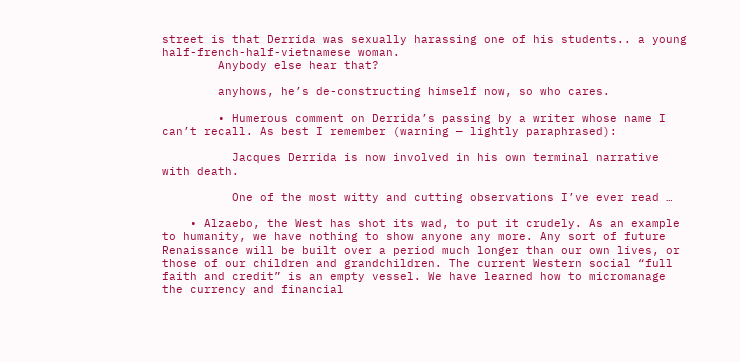street is that Derrida was sexually harassing one of his students.. a young half-french-half-vietnamese woman.
        Anybody else hear that?

        anyhows, he’s de-constructing himself now, so who cares.

        • Humerous comment on Derrida’s passing by a writer whose name I can’t recall. As best I remember (warning — lightly paraphrased):

          Jacques Derrida is now involved in his own terminal narrative with death.

          One of the most witty and cutting observations I’ve ever read …

    • Alzaebo, the West has shot its wad, to put it crudely. As an example to humanity, we have nothing to show anyone any more. Any sort of future Renaissance will be built over a period much longer than our own lives, or those of our children and grandchildren. The current Western social “full faith and credit” is an empty vessel. We have learned how to micromanage the currency and financial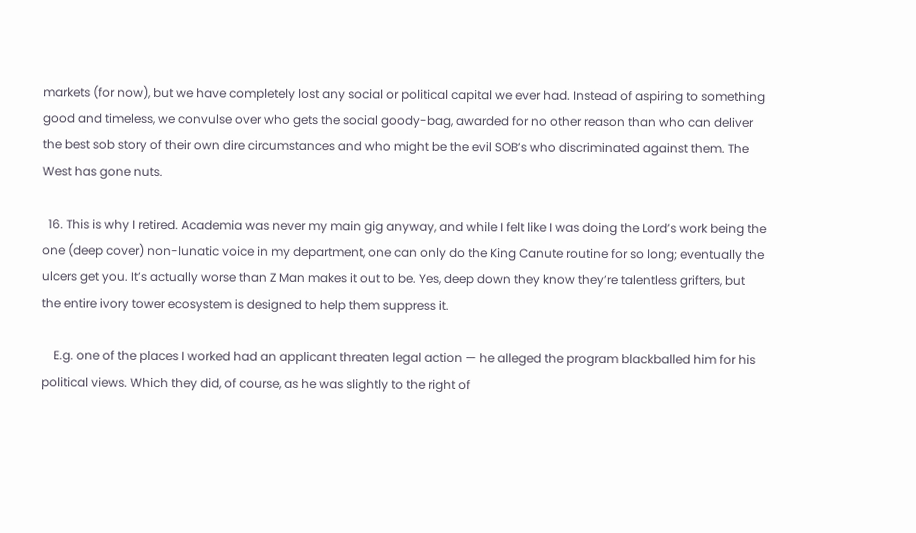markets (for now), but we have completely lost any social or political capital we ever had. Instead of aspiring to something good and timeless, we convulse over who gets the social goody-bag, awarded for no other reason than who can deliver the best sob story of their own dire circumstances and who might be the evil SOB’s who discriminated against them. The West has gone nuts.

  16. This is why I retired. Academia was never my main gig anyway, and while I felt like I was doing the Lord’s work being the one (deep cover) non-lunatic voice in my department, one can only do the King Canute routine for so long; eventually the ulcers get you. It’s actually worse than Z Man makes it out to be. Yes, deep down they know they’re talentless grifters, but the entire ivory tower ecosystem is designed to help them suppress it.

    E.g. one of the places I worked had an applicant threaten legal action — he alleged the program blackballed him for his political views. Which they did, of course, as he was slightly to the right of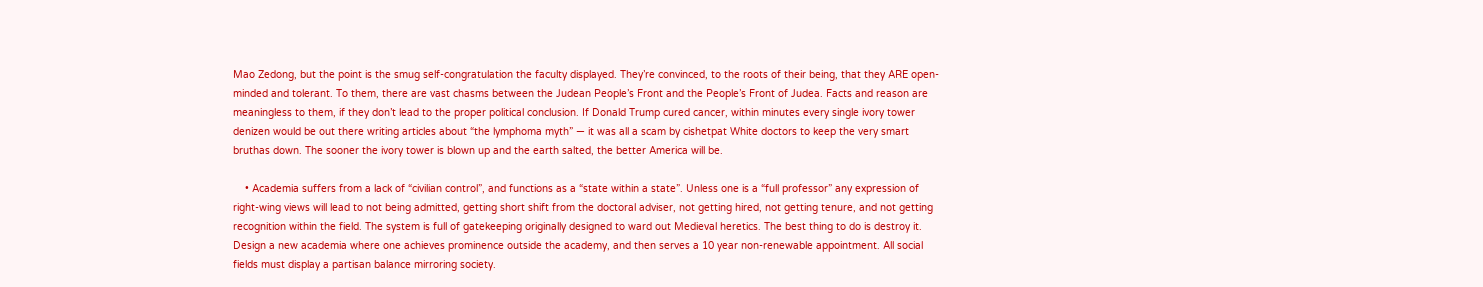Mao Zedong, but the point is the smug self-congratulation the faculty displayed. They’re convinced, to the roots of their being, that they ARE open-minded and tolerant. To them, there are vast chasms between the Judean People’s Front and the People’s Front of Judea. Facts and reason are meaningless to them, if they don’t lead to the proper political conclusion. If Donald Trump cured cancer, within minutes every single ivory tower denizen would be out there writing articles about “the lymphoma myth” — it was all a scam by cishetpat White doctors to keep the very smart bruthas down. The sooner the ivory tower is blown up and the earth salted, the better America will be.

    • Academia suffers from a lack of “civilian control”, and functions as a “state within a state”. Unless one is a “full professor” any expression of right-wing views will lead to not being admitted, getting short shift from the doctoral adviser, not getting hired, not getting tenure, and not getting recognition within the field. The system is full of gatekeeping originally designed to ward out Medieval heretics. The best thing to do is destroy it. Design a new academia where one achieves prominence outside the academy, and then serves a 10 year non-renewable appointment. All social fields must display a partisan balance mirroring society.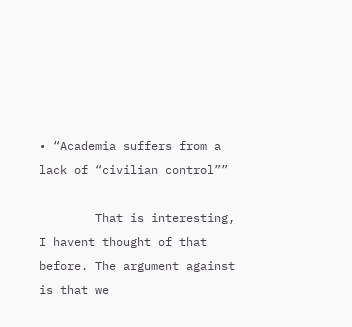• “Academia suffers from a lack of “civilian control””

        That is interesting, I havent thought of that before. The argument against is that we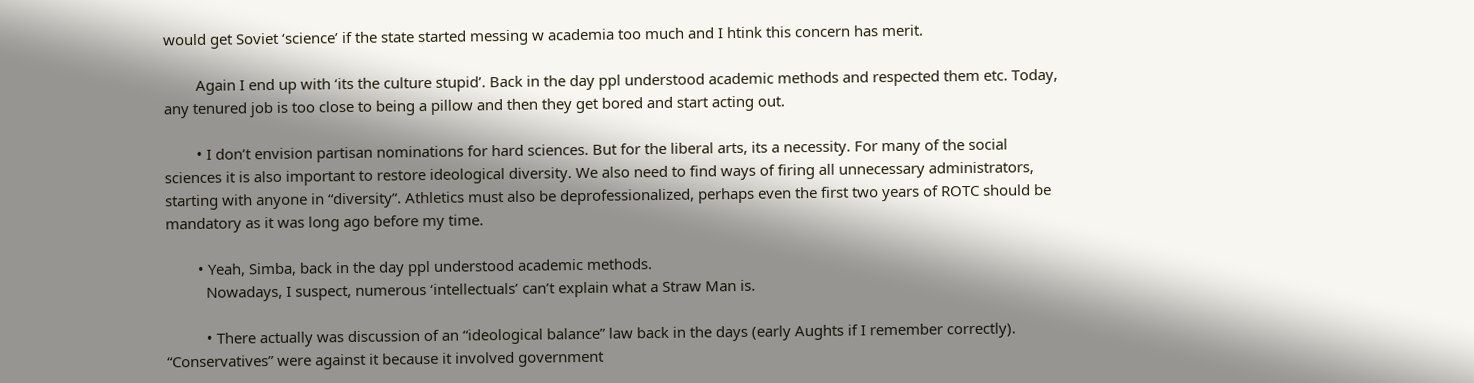would get Soviet ‘science’ if the state started messing w academia too much and I htink this concern has merit.

        Again I end up with ‘its the culture stupid’. Back in the day ppl understood academic methods and respected them etc. Today, any tenured job is too close to being a pillow and then they get bored and start acting out.

        • I don’t envision partisan nominations for hard sciences. But for the liberal arts, its a necessity. For many of the social sciences it is also important to restore ideological diversity. We also need to find ways of firing all unnecessary administrators, starting with anyone in “diversity”. Athletics must also be deprofessionalized, perhaps even the first two years of ROTC should be mandatory as it was long ago before my time.

        • Yeah, Simba, back in the day ppl understood academic methods.
          Nowadays, I suspect, numerous ‘intellectuals’ can’t explain what a Straw Man is.

          • There actually was discussion of an “ideological balance” law back in the days (early Aughts if I remember correctly). “Conservatives” were against it because it involved government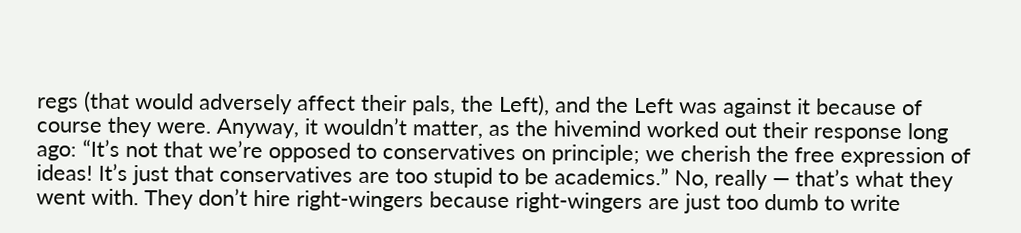regs (that would adversely affect their pals, the Left), and the Left was against it because of course they were. Anyway, it wouldn’t matter, as the hivemind worked out their response long ago: “It’s not that we’re opposed to conservatives on principle; we cherish the free expression of ideas! It’s just that conservatives are too stupid to be academics.” No, really — that’s what they went with. They don’t hire right-wingers because right-wingers are just too dumb to write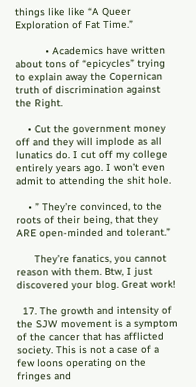things like like “A Queer Exploration of Fat Time.”

          • Academics have written about tons of “epicycles” trying to explain away the Copernican truth of discrimination against the Right.

    • Cut the government money off and they will implode as all lunatics do. I cut off my college entirely years ago. I won’t even admit to attending the shit hole.

    • ” They’re convinced, to the roots of their being, that they ARE open-minded and tolerant.”

      They’re fanatics, you cannot reason with them. Btw, I just discovered your blog. Great work!

  17. The growth and intensity of the SJW movement is a symptom of the cancer that has afflicted society. This is not a case of a few loons operating on the fringes and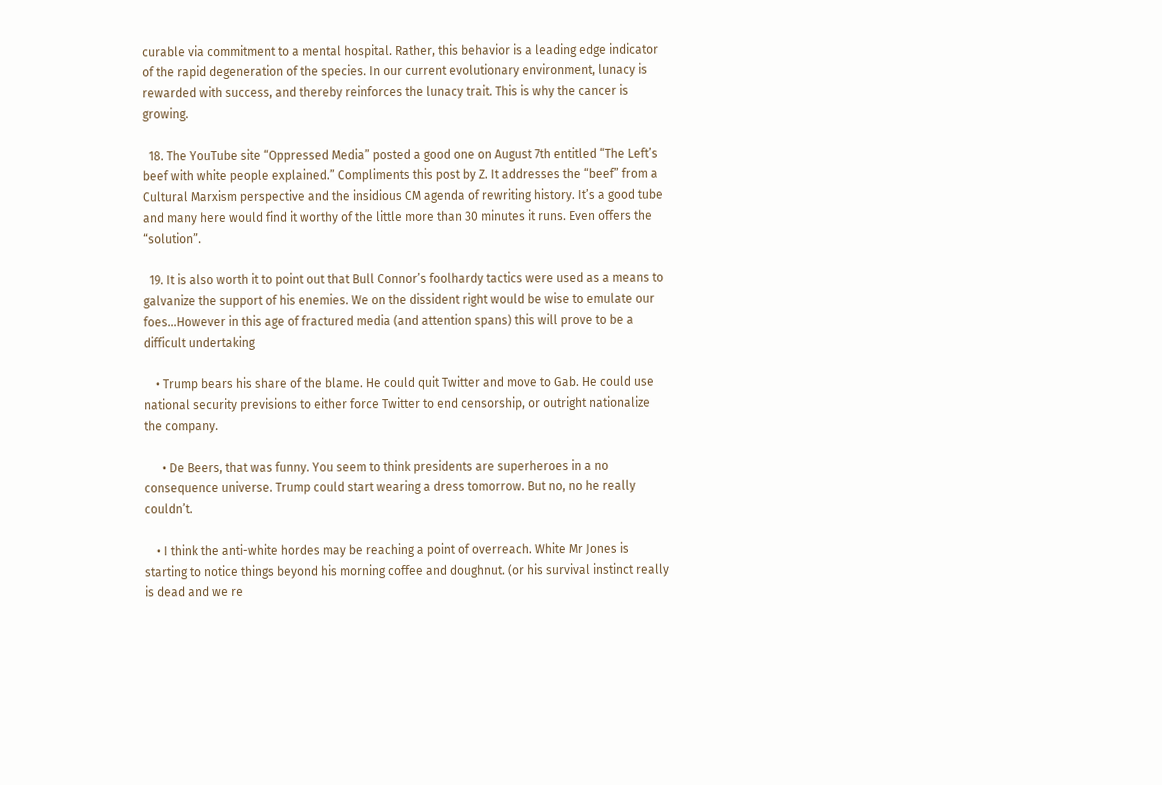curable via commitment to a mental hospital. Rather, this behavior is a leading edge indicator of the rapid degeneration of the species. In our current evolutionary environment, lunacy is rewarded with success, and thereby reinforces the lunacy trait. This is why the cancer is growing.

  18. The YouTube site “Oppressed Media” posted a good one on August 7th entitled “The Left’s beef with white people explained.” Compliments this post by Z. It addresses the “beef” from a Cultural Marxism perspective and the insidious CM agenda of rewriting history. It’s a good tube and many here would find it worthy of the little more than 30 minutes it runs. Even offers the “solution”.

  19. It is also worth it to point out that Bull Connor’s foolhardy tactics were used as a means to galvanize the support of his enemies. We on the dissident right would be wise to emulate our foes…However in this age of fractured media (and attention spans) this will prove to be a difficult undertaking

    • Trump bears his share of the blame. He could quit Twitter and move to Gab. He could use national security previsions to either force Twitter to end censorship, or outright nationalize the company.

      • De Beers, that was funny. You seem to think presidents are superheroes in a no consequence universe. Trump could start wearing a dress tomorrow. But no, no he really couldn’t.

    • I think the anti-white hordes may be reaching a point of overreach. White Mr Jones is starting to notice things beyond his morning coffee and doughnut. (or his survival instinct really is dead and we re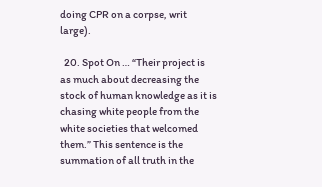doing CPR on a corpse, writ large).

  20. Spot On … “Their project is as much about decreasing the stock of human knowledge as it is chasing white people from the white societies that welcomed them.” This sentence is the summation of all truth in the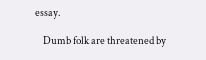essay.

    Dumb folk are threatened by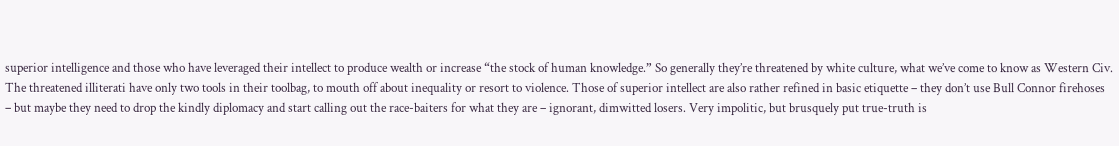superior intelligence and those who have leveraged their intellect to produce wealth or increase “the stock of human knowledge.” So generally they’re threatened by white culture, what we’ve come to know as Western Civ. The threatened illiterati have only two tools in their toolbag, to mouth off about inequality or resort to violence. Those of superior intellect are also rather refined in basic etiquette – they don’t use Bull Connor firehoses – but maybe they need to drop the kindly diplomacy and start calling out the race-baiters for what they are – ignorant, dimwitted losers. Very impolitic, but brusquely put true-truth is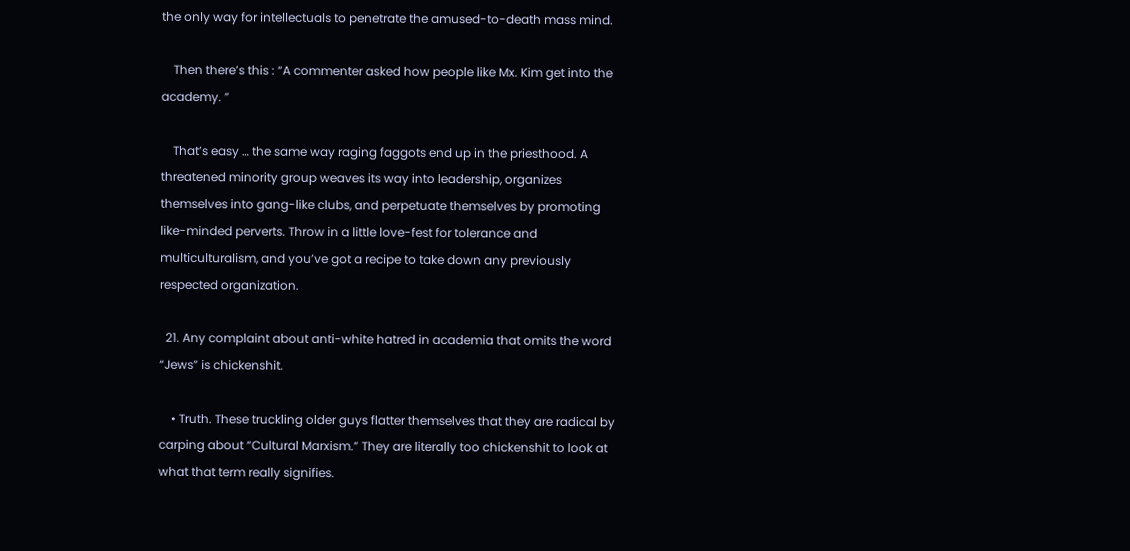the only way for intellectuals to penetrate the amused-to-death mass mind.

    Then there’s this : “A commenter asked how people like Mx. Kim get into the academy. ”

    That’s easy … the same way raging faggots end up in the priesthood. A threatened minority group weaves its way into leadership, organizes themselves into gang-like clubs, and perpetuate themselves by promoting like-minded perverts. Throw in a little love-fest for tolerance and multiculturalism, and you’ve got a recipe to take down any previously respected organization.

  21. Any complaint about anti-white hatred in academia that omits the word “Jews” is chickenshit.

    • Truth. These truckling older guys flatter themselves that they are radical by carping about “Cultural Marxism.” They are literally too chickenshit to look at what that term really signifies.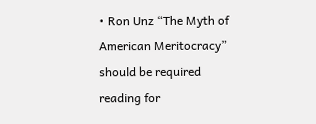• Ron Unz “The Myth of American Meritocracy” should be required reading for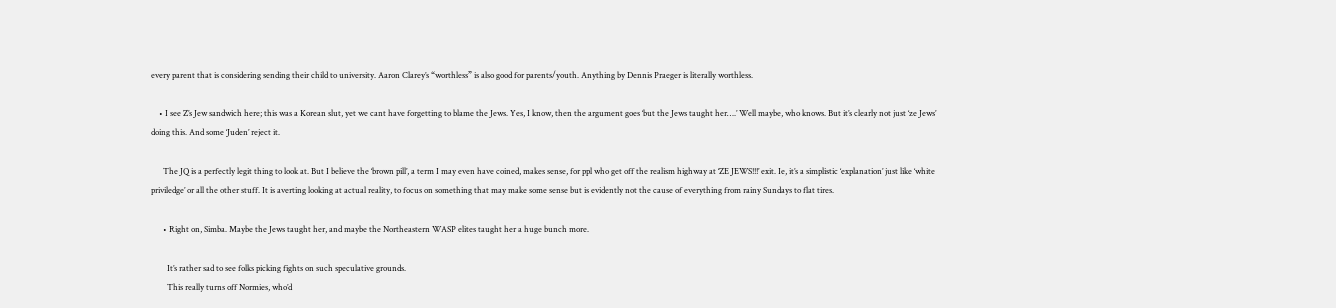every parent that is considering sending their child to university. Aaron Clarey’s “worthless” is also good for parents/youth. Anything by Dennis Praeger is literally worthless.

    • I see Z’s Jew sandwich here; this was a Korean slut, yet we cant have forgetting to blame the Jews. Yes, I know, then the argument goes ‘but the Jews taught her….’ Well maybe, who knows. But it’s clearly not just ‘ze Jews’ doing this. And some ‘Juden’ reject it.

      The JQ is a perfectly legit thing to look at. But I believe the ‘brown pill’, a term I may even have coined, makes sense, for ppl who get off the realism highway at ‘ZE JEWS!!!’ exit. Ie, it’s a simplistic ‘explanation’ just like ‘white priviledge’ or all the other stuff. It is averting looking at actual reality, to focus on something that may make some sense but is evidently not the cause of everything from rainy Sundays to flat tires.

      • Right on, Simba. Maybe the Jews taught her, and maybe the Northeastern WASP elites taught her a huge bunch more.

        It’s rather sad to see folks picking fights on such speculative grounds.
        This really turns off Normies, who’d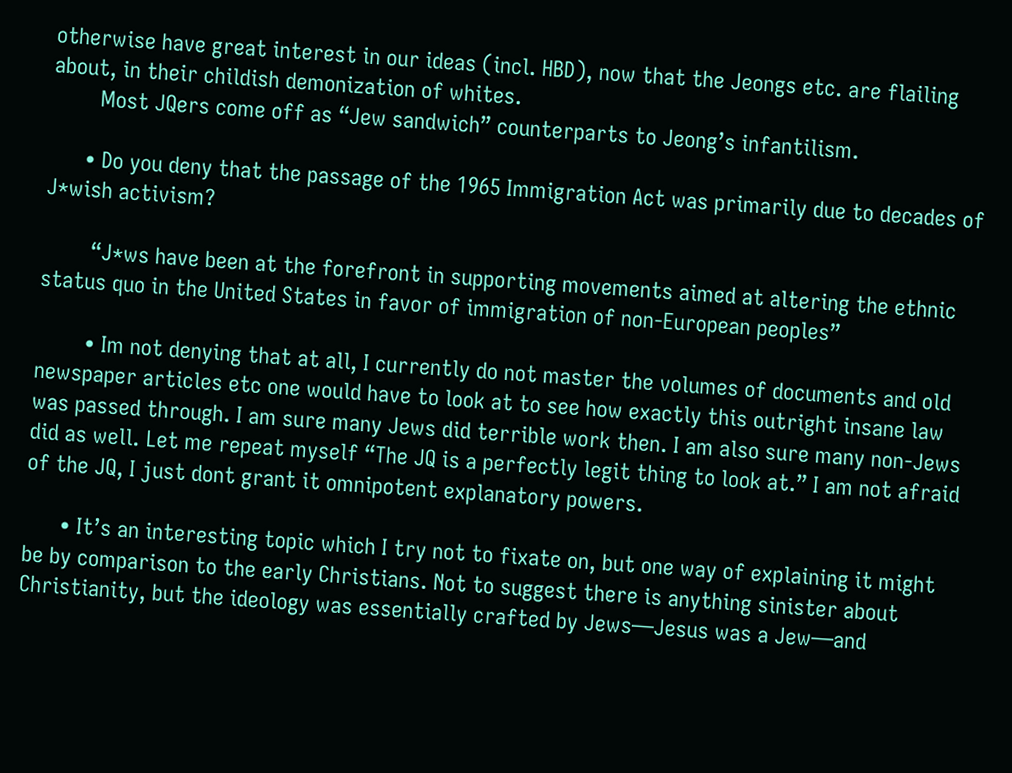otherwise have great interest in our ideas (incl. HBD), now that the Jeongs etc. are flailing about, in their childish demonization of whites.
        Most JQers come off as “Jew sandwich” counterparts to Jeong’s infantilism.

      • Do you deny that the passage of the 1965 Immigration Act was primarily due to decades of J*wish activism?

        “J*ws have been at the forefront in supporting movements aimed at altering the ethnic status quo in the United States in favor of immigration of non-European peoples”

        • Im not denying that at all, I currently do not master the volumes of documents and old newspaper articles etc one would have to look at to see how exactly this outright insane law was passed through. I am sure many Jews did terrible work then. I am also sure many non-Jews did as well. Let me repeat myself “The JQ is a perfectly legit thing to look at.” I am not afraid of the JQ, I just dont grant it omnipotent explanatory powers.

      • It’s an interesting topic which I try not to fixate on, but one way of explaining it might be by comparison to the early Christians. Not to suggest there is anything sinister about Christianity, but the ideology was essentially crafted by Jews—Jesus was a Jew—and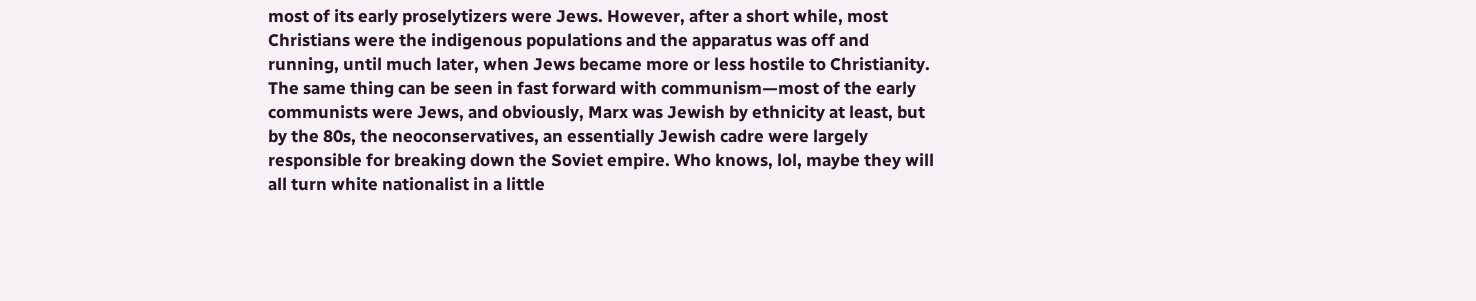most of its early proselytizers were Jews. However, after a short while, most Christians were the indigenous populations and the apparatus was off and running, until much later, when Jews became more or less hostile to Christianity. The same thing can be seen in fast forward with communism—most of the early communists were Jews, and obviously, Marx was Jewish by ethnicity at least, but by the 80s, the neoconservatives, an essentially Jewish cadre were largely responsible for breaking down the Soviet empire. Who knows, lol, maybe they will all turn white nationalist in a little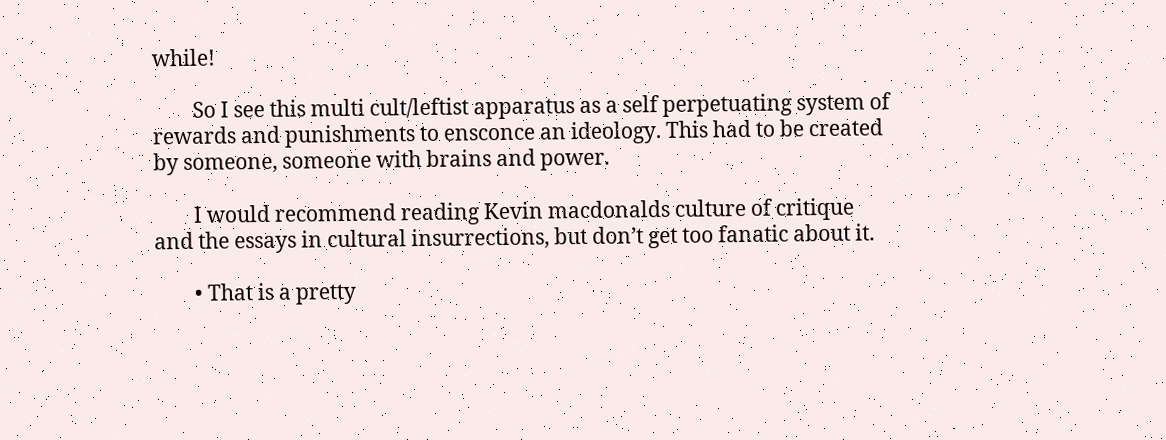while!

        So I see this multi cult/leftist apparatus as a self perpetuating system of rewards and punishments to ensconce an ideology. This had to be created by someone, someone with brains and power.

        I would recommend reading Kevin macdonalds culture of critique and the essays in cultural insurrections, but don’t get too fanatic about it.

        • That is a pretty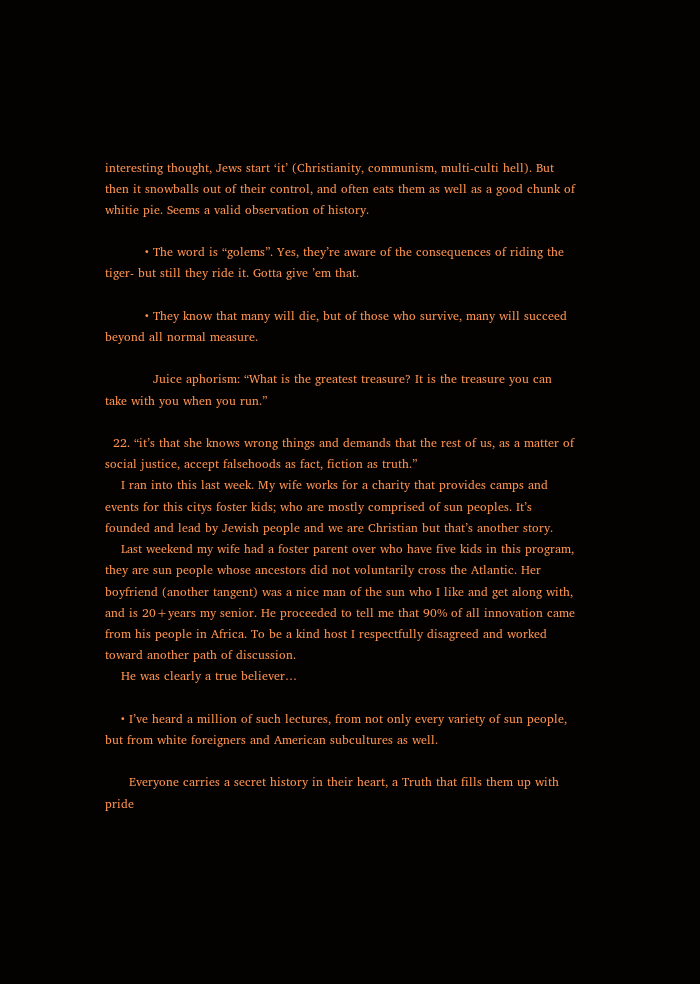interesting thought, Jews start ‘it’ (Christianity, communism, multi-culti hell). But then it snowballs out of their control, and often eats them as well as a good chunk of whitie pie. Seems a valid observation of history.

          • The word is “golems”. Yes, they’re aware of the consequences of riding the tiger- but still they ride it. Gotta give ’em that.

          • They know that many will die, but of those who survive, many will succeed beyond all normal measure.

            Juice aphorism: “What is the greatest treasure? It is the treasure you can take with you when you run.”

  22. “it’s that she knows wrong things and demands that the rest of us, as a matter of social justice, accept falsehoods as fact, fiction as truth.”
    I ran into this last week. My wife works for a charity that provides camps and events for this citys foster kids; who are mostly comprised of sun peoples. It’s founded and lead by Jewish people and we are Christian but that’s another story.
    Last weekend my wife had a foster parent over who have five kids in this program, they are sun people whose ancestors did not voluntarily cross the Atlantic. Her boyfriend (another tangent) was a nice man of the sun who I like and get along with, and is 20+years my senior. He proceeded to tell me that 90% of all innovation came from his people in Africa. To be a kind host I respectfully disagreed and worked toward another path of discussion.
    He was clearly a true believer…

    • I’ve heard a million of such lectures, from not only every variety of sun people, but from white foreigners and American subcultures as well.

      Everyone carries a secret history in their heart, a Truth that fills them up with pride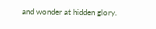and wonder at hidden glory.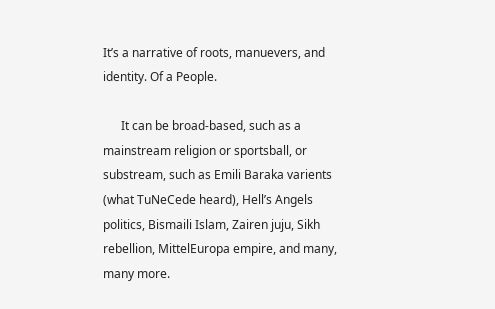It’s a narrative of roots, manuevers, and identity. Of a People.

      It can be broad-based, such as a mainstream religion or sportsball, or substream, such as Emili Baraka varients (what TuNeCede heard), Hell’s Angels politics, Bismaili Islam, Zairen juju, Sikh rebellion, MittelEuropa empire, and many, many more.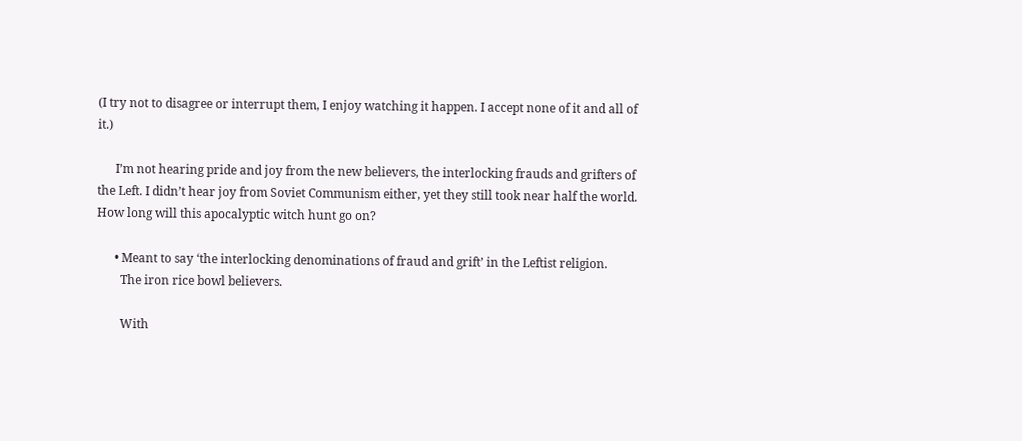(I try not to disagree or interrupt them, I enjoy watching it happen. I accept none of it and all of it.)

      I’m not hearing pride and joy from the new believers, the interlocking frauds and grifters of the Left. I didn’t hear joy from Soviet Communism either, yet they still took near half the world. How long will this apocalyptic witch hunt go on?

      • Meant to say ‘the interlocking denominations of fraud and grift’ in the Leftist religion.
        The iron rice bowl believers.

        With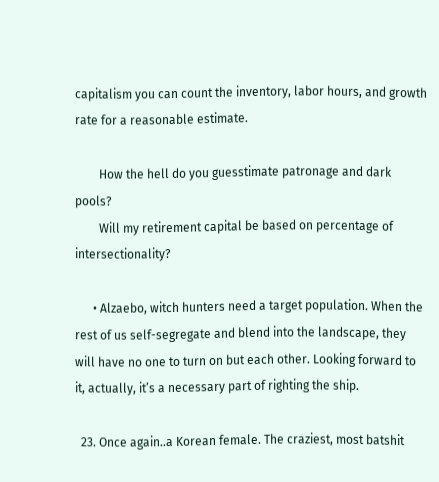capitalism you can count the inventory, labor hours, and growth rate for a reasonable estimate.

        How the hell do you guesstimate patronage and dark pools?
        Will my retirement capital be based on percentage of intersectionality?

      • Alzaebo, witch hunters need a target population. When the rest of us self-segregate and blend into the landscape, they will have no one to turn on but each other. Looking forward to it, actually, it’s a necessary part of righting the ship.

  23. Once again..a Korean female. The craziest, most batshit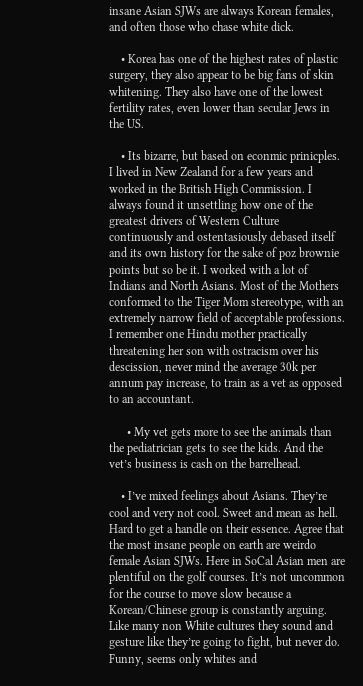insane Asian SJWs are always Korean females, and often those who chase white dick.

    • Korea has one of the highest rates of plastic surgery, they also appear to be big fans of skin whitening. They also have one of the lowest fertility rates, even lower than secular Jews in the US.

    • Its bizarre, but based on econmic prinicples. I lived in New Zealand for a few years and worked in the British High Commission. I always found it unsettling how one of the greatest drivers of Western Culture continuously and ostentasiously debased itself and its own history for the sake of poz brownie points but so be it. I worked with a lot of Indians and North Asians. Most of the Mothers conformed to the Tiger Mom stereotype, with an extremely narrow field of acceptable professions. I remember one Hindu mother practically threatening her son with ostracism over his descission, never mind the average 30k per annum pay increase, to train as a vet as opposed to an accountant.

      • My vet gets more to see the animals than the pediatrician gets to see the kids. And the vet’s business is cash on the barrelhead.

    • I’ve mixed feelings about Asians. They’re cool and very not cool. Sweet and mean as hell. Hard to get a handle on their essence. Agree that the most insane people on earth are weirdo female Asian SJWs. Here in SoCal Asian men are plentiful on the golf courses. It’s not uncommon for the course to move slow because a Korean/Chinese group is constantly arguing. Like many non White cultures they sound and gesture like they’re going to fight, but never do. Funny, seems only whites and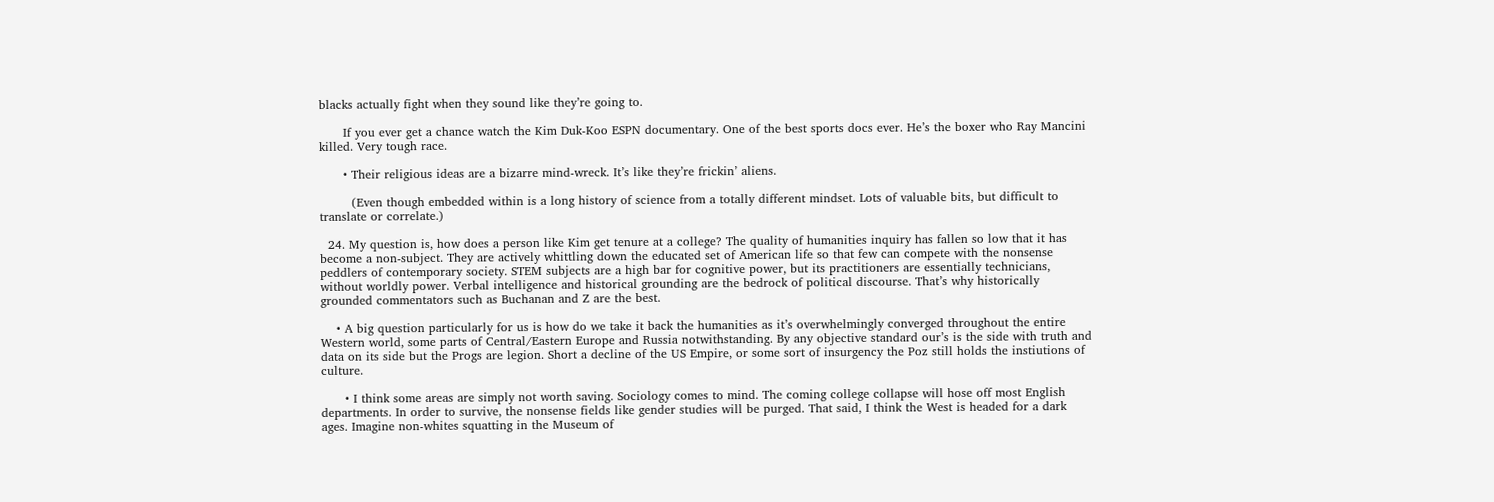blacks actually fight when they sound like they’re going to.

      If you ever get a chance watch the Kim Duk-Koo ESPN documentary. One of the best sports docs ever. He’s the boxer who Ray Mancini killed. Very tough race.

      • Their religious ideas are a bizarre mind-wreck. It’s like they’re frickin’ aliens.

        (Even though embedded within is a long history of science from a totally different mindset. Lots of valuable bits, but difficult to translate or correlate.)

  24. My question is, how does a person like Kim get tenure at a college? The quality of humanities inquiry has fallen so low that it has become a non-subject. They are actively whittling down the educated set of American life so that few can compete with the nonsense peddlers of contemporary society. STEM subjects are a high bar for cognitive power, but its practitioners are essentially technicians, without worldly power. Verbal intelligence and historical grounding are the bedrock of political discourse. That’s why historically grounded commentators such as Buchanan and Z are the best.

    • A big question particularly for us is how do we take it back the humanities as it’s overwhelmingly converged throughout the entire Western world, some parts of Central/Eastern Europe and Russia notwithstanding. By any objective standard our’s is the side with truth and data on its side but the Progs are legion. Short a decline of the US Empire, or some sort of insurgency the Poz still holds the instiutions of culture.

      • I think some areas are simply not worth saving. Sociology comes to mind. The coming college collapse will hose off most English departments. In order to survive, the nonsense fields like gender studies will be purged. That said, I think the West is headed for a dark ages. Imagine non-whites squatting in the Museum of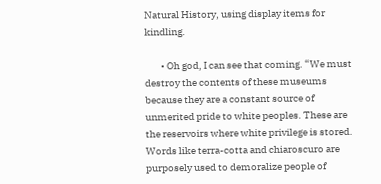Natural History, using display items for kindling.

        • Oh god, I can see that coming. “We must destroy the contents of these museums because they are a constant source of unmerited pride to white peoples. These are the reservoirs where white privilege is stored. Words like terra-cotta and chiaroscuro are purposely used to demoralize people of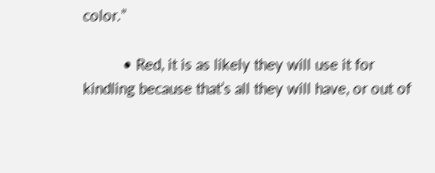color.”

          • Red, it is as likely they will use it for kindling because that’s all they will have, or out of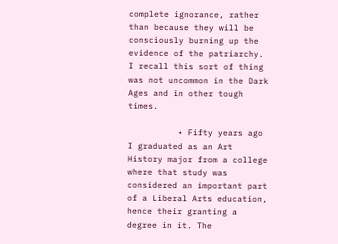complete ignorance, rather than because they will be consciously burning up the evidence of the patriarchy. I recall this sort of thing was not uncommon in the Dark Ages and in other tough times.

          • Fifty years ago I graduated as an Art History major from a college where that study was considered an important part of a Liberal Arts education, hence their granting a degree in it. The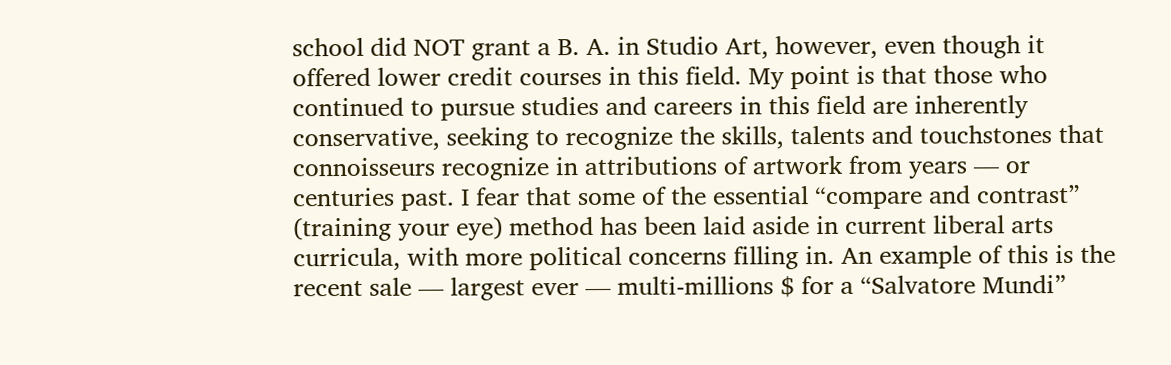school did NOT grant a B. A. in Studio Art, however, even though it offered lower credit courses in this field. My point is that those who continued to pursue studies and careers in this field are inherently conservative, seeking to recognize the skills, talents and touchstones that connoisseurs recognize in attributions of artwork from years — or centuries past. I fear that some of the essential “compare and contrast” (training your eye) method has been laid aside in current liberal arts curricula, with more political concerns filling in. An example of this is the recent sale — largest ever — multi-millions $ for a “Salvatore Mundi”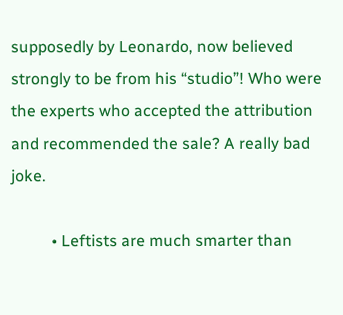supposedly by Leonardo, now believed strongly to be from his “studio”! Who were the experts who accepted the attribution and recommended the sale? A really bad joke.

          • Leftists are much smarter than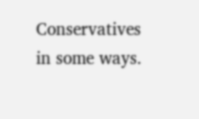Conservatives in some ways.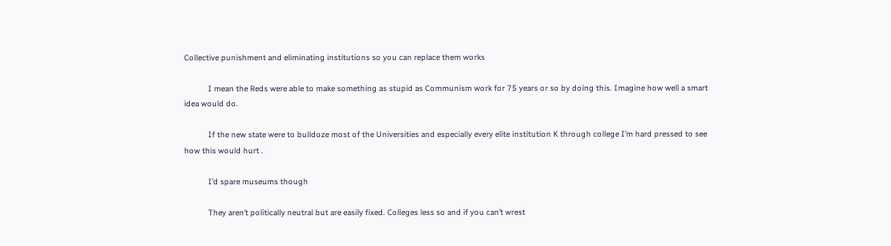Collective punishment and eliminating institutions so you can replace them works

            I mean the Reds were able to make something as stupid as Communism work for 75 years or so by doing this. Imagine how well a smart idea would do.

            If the new state were to bulldoze most of the Universities and especially every elite institution K through college I’m hard pressed to see how this would hurt .

            I’d spare museums though

            They aren’t politically neutral but are easily fixed. Colleges less so and if you can’t wrest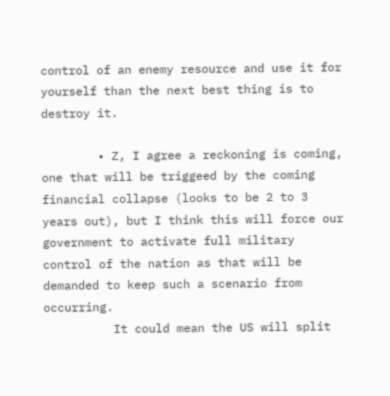control of an enemy resource and use it for yourself than the next best thing is to destroy it.

        • Z, I agree a reckoning is coming, one that will be triggeed by the coming financial collapse (looks to be 2 to 3 years out), but I think this will force our government to activate full military control of the nation as that will be demanded to keep such a scenario from occurring.
          It could mean the US will split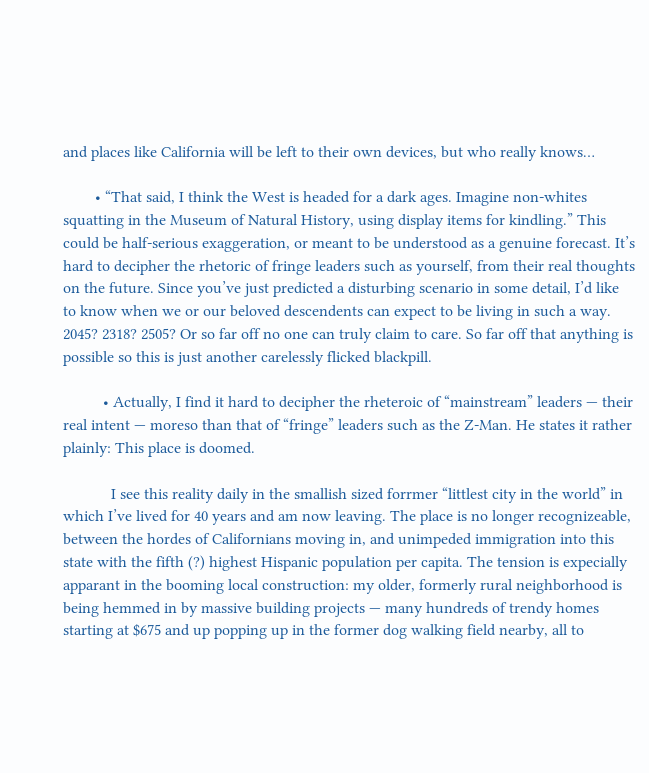and places like California will be left to their own devices, but who really knows…

        • “That said, I think the West is headed for a dark ages. Imagine non-whites squatting in the Museum of Natural History, using display items for kindling.” This could be half-serious exaggeration, or meant to be understood as a genuine forecast. It’s hard to decipher the rhetoric of fringe leaders such as yourself, from their real thoughts on the future. Since you’ve just predicted a disturbing scenario in some detail, I’d like to know when we or our beloved descendents can expect to be living in such a way. 2045? 2318? 2505? Or so far off no one can truly claim to care. So far off that anything is possible so this is just another carelessly flicked blackpill.

          • Actually, I find it hard to decipher the rheteroic of “mainstream” leaders — their real intent — moreso than that of “fringe” leaders such as the Z-Man. He states it rather plainly: This place is doomed.

            I see this reality daily in the smallish sized forrmer “littlest city in the world” in which I’ve lived for 40 years and am now leaving. The place is no longer recognizeable, between the hordes of Californians moving in, and unimpeded immigration into this state with the fifth (?) highest Hispanic population per capita. The tension is expecially apparant in the booming local construction: my older, formerly rural neighborhood is being hemmed in by massive building projects — many hundreds of trendy homes starting at $675 and up popping up in the former dog walking field nearby, all to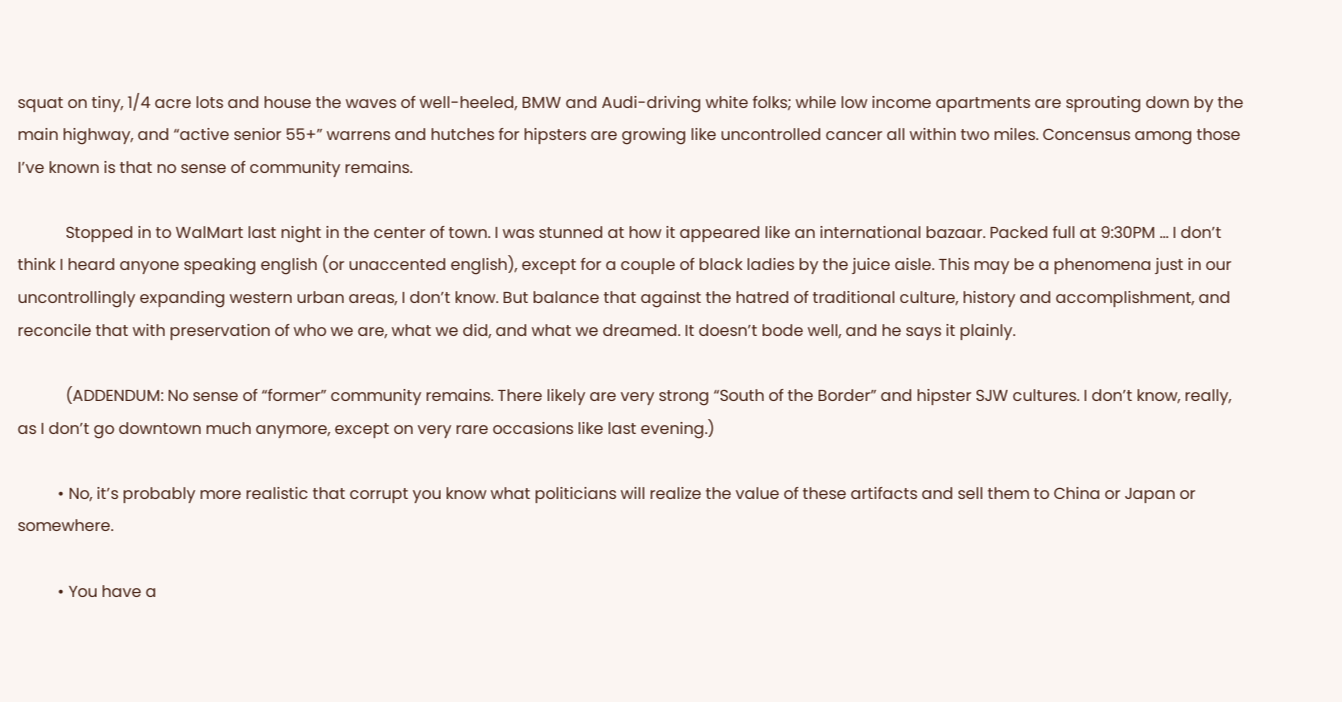squat on tiny, 1/4 acre lots and house the waves of well-heeled, BMW and Audi-driving white folks; while low income apartments are sprouting down by the main highway, and “active senior 55+” warrens and hutches for hipsters are growing like uncontrolled cancer all within two miles. Concensus among those I’ve known is that no sense of community remains.

            Stopped in to WalMart last night in the center of town. I was stunned at how it appeared like an international bazaar. Packed full at 9:30PM … I don’t think I heard anyone speaking english (or unaccented english), except for a couple of black ladies by the juice aisle. This may be a phenomena just in our uncontrollingly expanding western urban areas, I don’t know. But balance that against the hatred of traditional culture, history and accomplishment, and reconcile that with preservation of who we are, what we did, and what we dreamed. It doesn’t bode well, and he says it plainly.

            (ADDENDUM: No sense of “former” community remains. There likely are very strong “South of the Border” and hipster SJW cultures. I don’t know, really, as I don’t go downtown much anymore, except on very rare occasions like last evening.)

          • No, it’s probably more realistic that corrupt you know what politicians will realize the value of these artifacts and sell them to China or Japan or somewhere.

          • You have a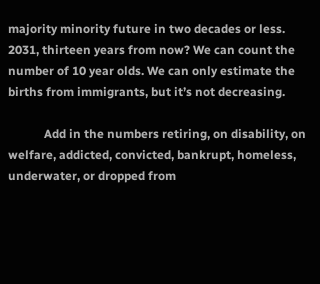majority minority future in two decades or less. 2031, thirteen years from now? We can count the number of 10 year olds. We can only estimate the births from immigrants, but it’s not decreasing.

            Add in the numbers retiring, on disability, on welfare, addicted, convicted, bankrupt, homeless, underwater, or dropped from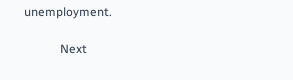unemployment.

            Next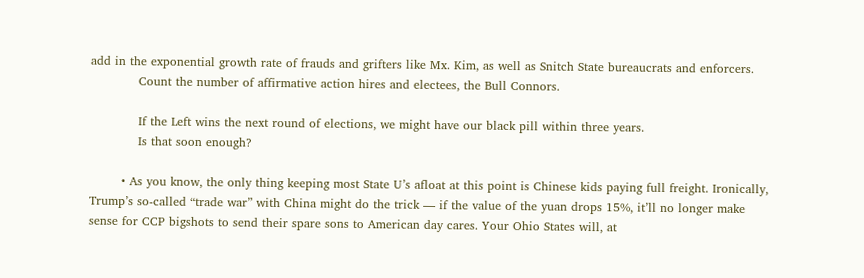add in the exponential growth rate of frauds and grifters like Mx. Kim, as well as Snitch State bureaucrats and enforcers.
            Count the number of affirmative action hires and electees, the Bull Connors.

            If the Left wins the next round of elections, we might have our black pill within three years.
            Is that soon enough?

        • As you know, the only thing keeping most State U’s afloat at this point is Chinese kids paying full freight. Ironically, Trump’s so-called “trade war” with China might do the trick — if the value of the yuan drops 15%, it’ll no longer make sense for CCP bigshots to send their spare sons to American day cares. Your Ohio States will, at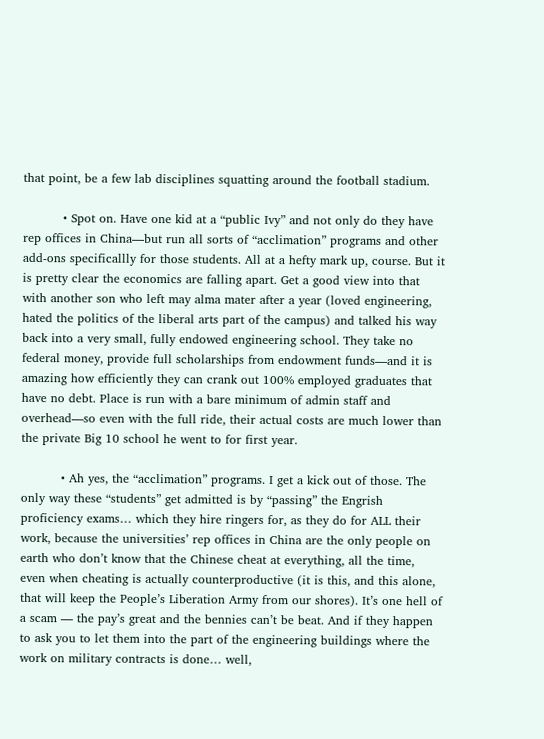that point, be a few lab disciplines squatting around the football stadium.

          • Spot on. Have one kid at a “public Ivy” and not only do they have rep offices in China—but run all sorts of “acclimation” programs and other add-ons specificallly for those students. All at a hefty mark up, course. But it is pretty clear the economics are falling apart. Get a good view into that with another son who left may alma mater after a year (loved engineering, hated the politics of the liberal arts part of the campus) and talked his way back into a very small, fully endowed engineering school. They take no federal money, provide full scholarships from endowment funds—and it is amazing how efficiently they can crank out 100% employed graduates that have no debt. Place is run with a bare minimum of admin staff and overhead—so even with the full ride, their actual costs are much lower than the private Big 10 school he went to for first year.

          • Ah yes, the “acclimation” programs. I get a kick out of those. The only way these “students” get admitted is by “passing” the Engrish proficiency exams… which they hire ringers for, as they do for ALL their work, because the universities’ rep offices in China are the only people on earth who don’t know that the Chinese cheat at everything, all the time, even when cheating is actually counterproductive (it is this, and this alone, that will keep the People’s Liberation Army from our shores). It’s one hell of a scam — the pay’s great and the bennies can’t be beat. And if they happen to ask you to let them into the part of the engineering buildings where the work on military contracts is done… well,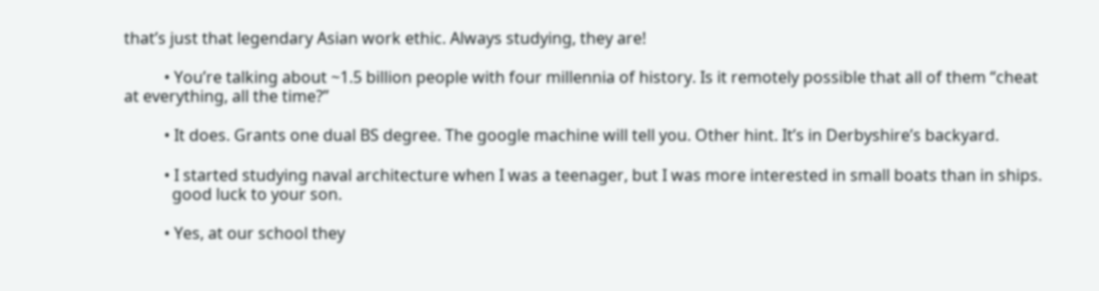that’s just that legendary Asian work ethic. Always studying, they are!

          • You’re talking about ~1.5 billion people with four millennia of history. Is it remotely possible that all of them “cheat at everything, all the time?”

          • It does. Grants one dual BS degree. The google machine will tell you. Other hint. It’s in Derbyshire’s backyard.

          • I started studying naval architecture when I was a teenager, but I was more interested in small boats than in ships.
            good luck to your son.

          • Yes, at our school they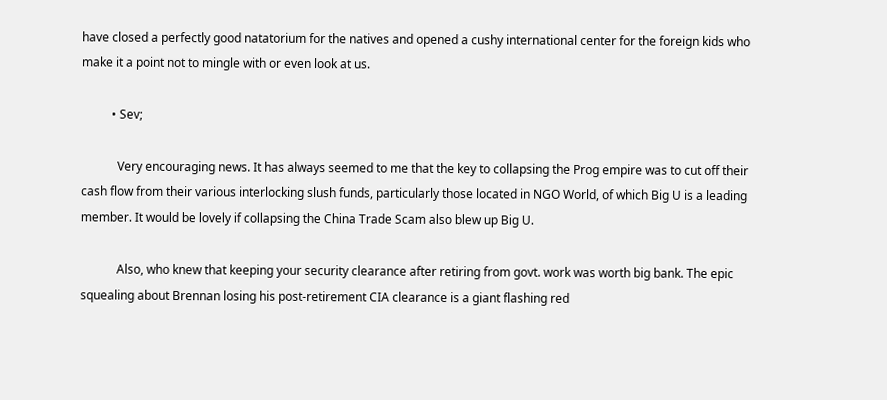have closed a perfectly good natatorium for the natives and opened a cushy international center for the foreign kids who make it a point not to mingle with or even look at us.

          • Sev;

            Very encouraging news. It has always seemed to me that the key to collapsing the Prog empire was to cut off their cash flow from their various interlocking slush funds, particularly those located in NGO World, of which Big U is a leading member. It would be lovely if collapsing the China Trade Scam also blew up Big U.

            Also, who knew that keeping your security clearance after retiring from govt. work was worth big bank. The epic squealing about Brennan losing his post-retirement CIA clearance is a giant flashing red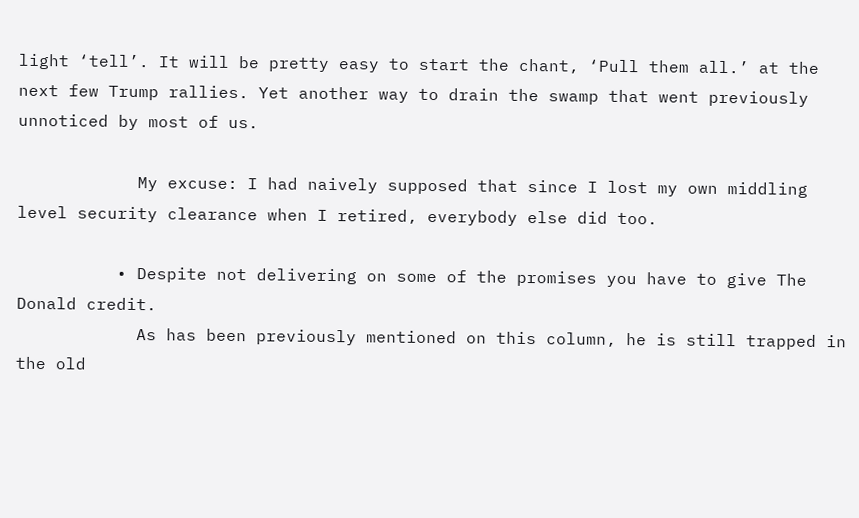light ‘tell’. It will be pretty easy to start the chant, ‘Pull them all.’ at the next few Trump rallies. Yet another way to drain the swamp that went previously unnoticed by most of us.

            My excuse: I had naively supposed that since I lost my own middling level security clearance when I retired, everybody else did too.

          • Despite not delivering on some of the promises you have to give The Donald credit.
            As has been previously mentioned on this column, he is still trapped in the old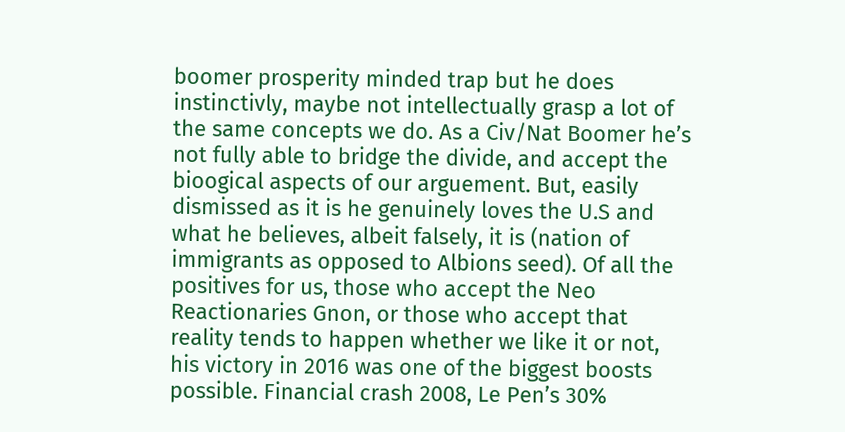boomer prosperity minded trap but he does instinctivly, maybe not intellectually grasp a lot of the same concepts we do. As a Civ/Nat Boomer he’s not fully able to bridge the divide, and accept the bioogical aspects of our arguement. But, easily dismissed as it is he genuinely loves the U.S and what he believes, albeit falsely, it is (nation of immigrants as opposed to Albions seed). Of all the positives for us, those who accept the Neo Reactionaries Gnon, or those who accept that reality tends to happen whether we like it or not, his victory in 2016 was one of the biggest boosts possible. Financial crash 2008, Le Pen’s 30%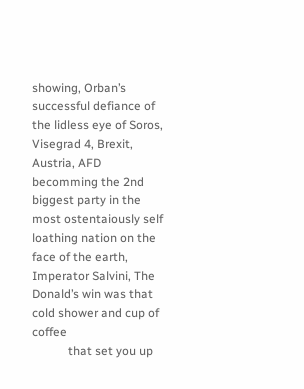showing, Orban’s successful defiance of the lidless eye of Soros, Visegrad 4, Brexit, Austria, AFD becomming the 2nd biggest party in the most ostentaiously self loathing nation on the face of the earth, Imperator Salvini, The Donald’s win was that cold shower and cup of coffee
            that set you up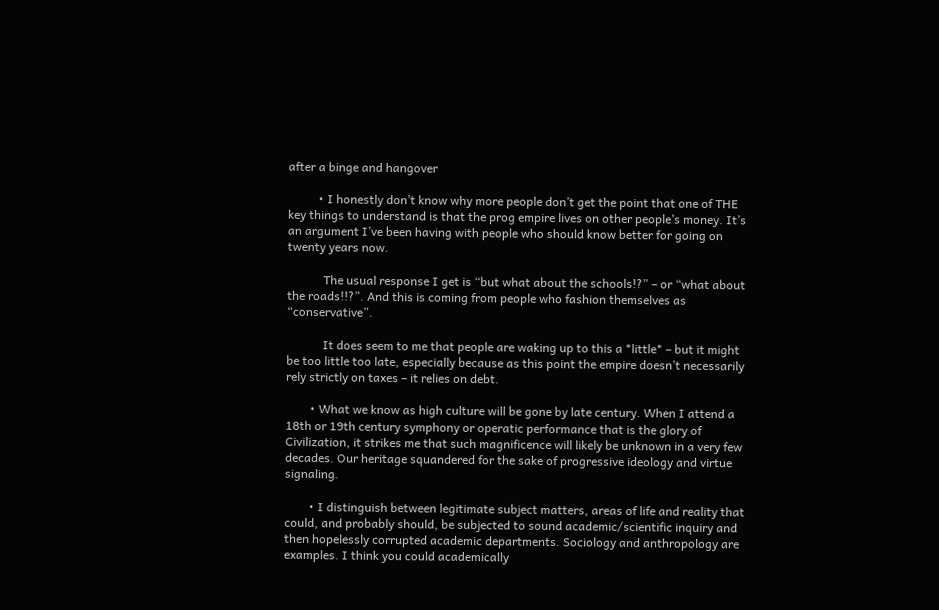after a binge and hangover

          • I honestly don’t know why more people don’t get the point that one of THE key things to understand is that the prog empire lives on other people’s money. It’s an argument I’ve been having with people who should know better for going on twenty years now.

            The usual response I get is “but what about the schools!?” – or “what about the roads!!?”. And this is coming from people who fashion themselves as “conservative”.

            It does seem to me that people are waking up to this a *little* – but it might be too little too late, especially because as this point the empire doesn’t necessarily rely strictly on taxes – it relies on debt.

        • What we know as high culture will be gone by late century. When I attend a 18th or 19th century symphony or operatic performance that is the glory of Civilization, it strikes me that such magnificence will likely be unknown in a very few decades. Our heritage squandered for the sake of progressive ideology and virtue signaling.

        • I distinguish between legitimate subject matters, areas of life and reality that could, and probably should, be subjected to sound academic/scientific inquiry and then hopelessly corrupted academic departments. Sociology and anthropology are examples. I think you could academically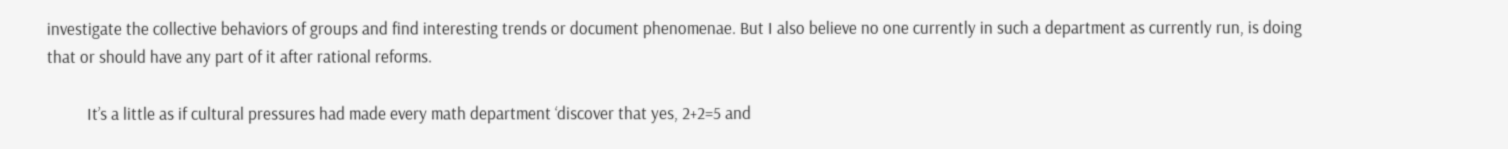investigate the collective behaviors of groups and find interesting trends or document phenomenae. But I also believe no one currently in such a department as currently run, is doing that or should have any part of it after rational reforms.

          It’s a little as if cultural pressures had made every math department ‘discover that yes, 2+2=5 and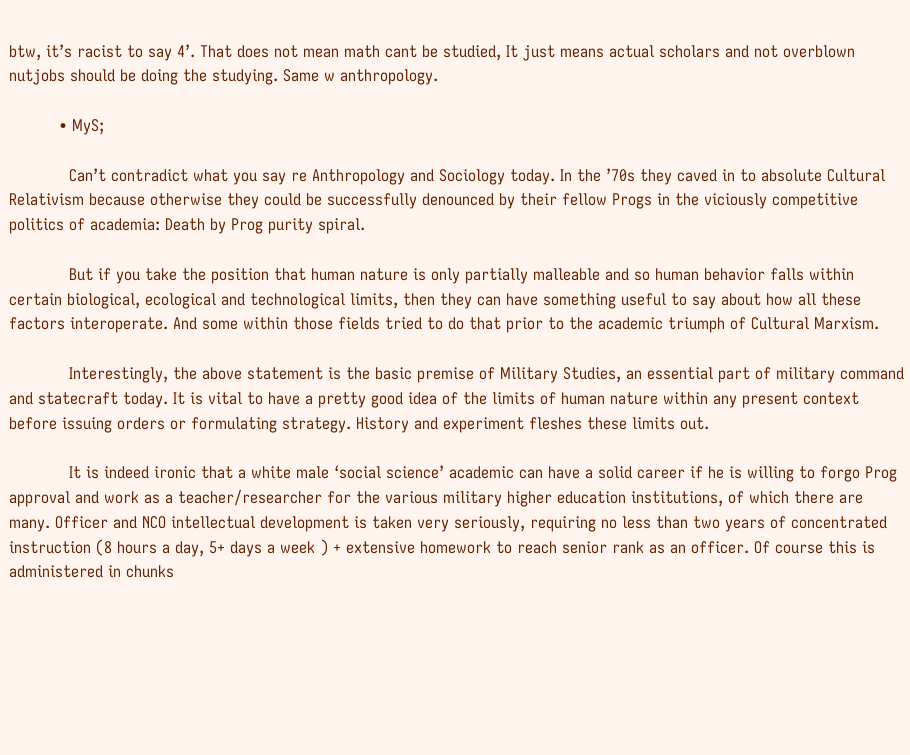btw, it’s racist to say 4’. That does not mean math cant be studied, It just means actual scholars and not overblown nutjobs should be doing the studying. Same w anthropology.

          • MyS;

            Can’t contradict what you say re Anthropology and Sociology today. In the ’70s they caved in to absolute Cultural Relativism because otherwise they could be successfully denounced by their fellow Progs in the viciously competitive politics of academia: Death by Prog purity spiral.

            But if you take the position that human nature is only partially malleable and so human behavior falls within certain biological, ecological and technological limits, then they can have something useful to say about how all these factors interoperate. And some within those fields tried to do that prior to the academic triumph of Cultural Marxism.

            Interestingly, the above statement is the basic premise of Military Studies, an essential part of military command and statecraft today. It is vital to have a pretty good idea of the limits of human nature within any present context before issuing orders or formulating strategy. History and experiment fleshes these limits out.

            It is indeed ironic that a white male ‘social science’ academic can have a solid career if he is willing to forgo Prog approval and work as a teacher/researcher for the various military higher education institutions, of which there are many. Officer and NCO intellectual development is taken very seriously, requiring no less than two years of concentrated instruction (8 hours a day, 5+ days a week ) + extensive homework to reach senior rank as an officer. Of course this is administered in chunks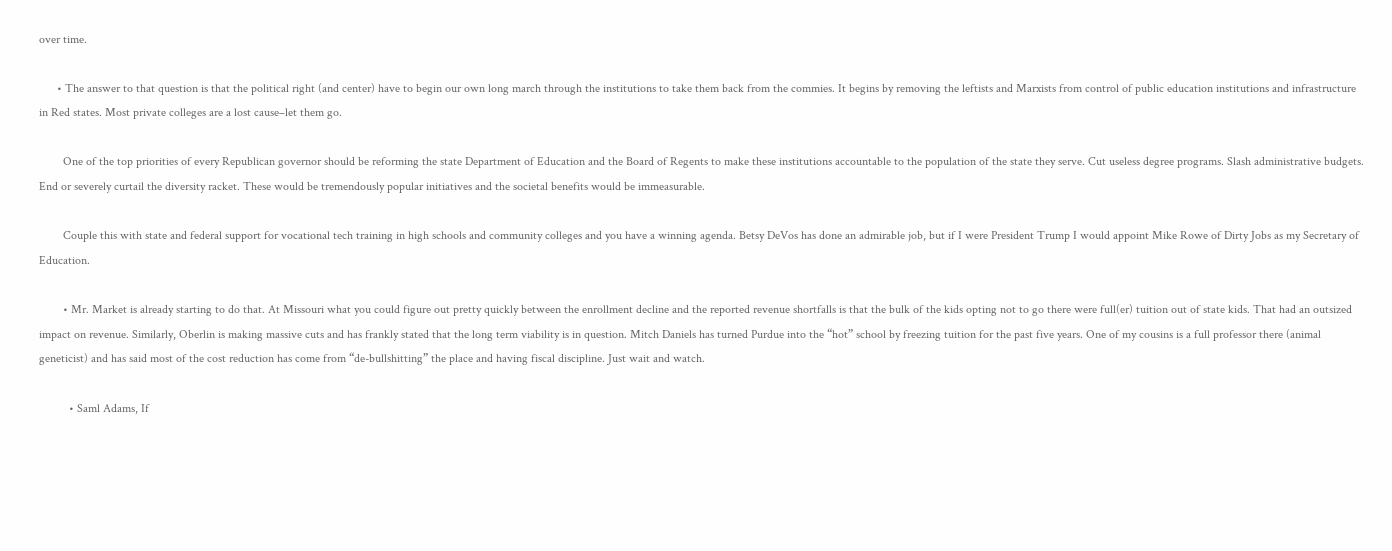over time.

      • The answer to that question is that the political right (and center) have to begin our own long march through the institutions to take them back from the commies. It begins by removing the leftists and Marxists from control of public education institutions and infrastructure in Red states. Most private colleges are a lost cause–let them go.

        One of the top priorities of every Republican governor should be reforming the state Department of Education and the Board of Regents to make these institutions accountable to the population of the state they serve. Cut useless degree programs. Slash administrative budgets. End or severely curtail the diversity racket. These would be tremendously popular initiatives and the societal benefits would be immeasurable.

        Couple this with state and federal support for vocational tech training in high schools and community colleges and you have a winning agenda. Betsy DeVos has done an admirable job, but if I were President Trump I would appoint Mike Rowe of Dirty Jobs as my Secretary of Education.

        • Mr. Market is already starting to do that. At Missouri what you could figure out pretty quickly between the enrollment decline and the reported revenue shortfalls is that the bulk of the kids opting not to go there were full(er) tuition out of state kids. That had an outsized impact on revenue. Similarly, Oberlin is making massive cuts and has frankly stated that the long term viability is in question. Mitch Daniels has turned Purdue into the “hot” school by freezing tuition for the past five years. One of my cousins is a full professor there (animal geneticist) and has said most of the cost reduction has come from “de-bullshitting” the place and having fiscal discipline. Just wait and watch.

          • Saml Adams, If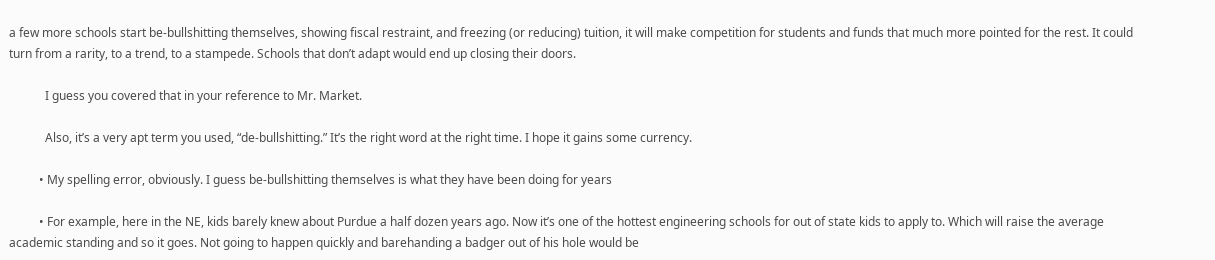a few more schools start be-bullshitting themselves, showing fiscal restraint, and freezing (or reducing) tuition, it will make competition for students and funds that much more pointed for the rest. It could turn from a rarity, to a trend, to a stampede. Schools that don’t adapt would end up closing their doors.

            I guess you covered that in your reference to Mr. Market.

            Also, it’s a very apt term you used, “de-bullshitting.” It’s the right word at the right time. I hope it gains some currency.

          • My spelling error, obviously. I guess be-bullshitting themselves is what they have been doing for years

          • For example, here in the NE, kids barely knew about Purdue a half dozen years ago. Now it’s one of the hottest engineering schools for out of state kids to apply to. Which will raise the average academic standing and so it goes. Not going to happen quickly and barehanding a badger out of his hole would be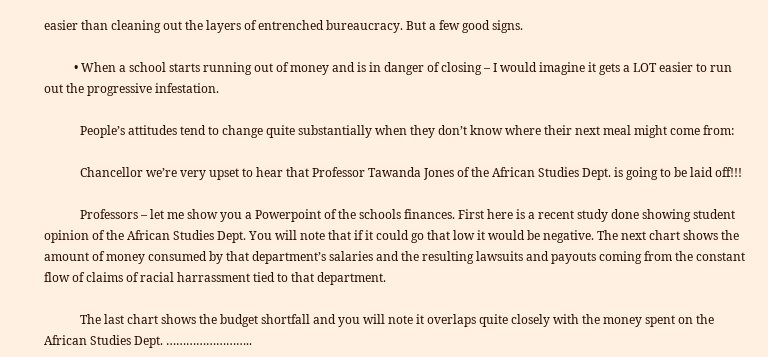easier than cleaning out the layers of entrenched bureaucracy. But a few good signs.

          • When a school starts running out of money and is in danger of closing – I would imagine it gets a LOT easier to run out the progressive infestation.

            People’s attitudes tend to change quite substantially when they don’t know where their next meal might come from:

            Chancellor we’re very upset to hear that Professor Tawanda Jones of the African Studies Dept. is going to be laid off!!!

            Professors – let me show you a Powerpoint of the schools finances. First here is a recent study done showing student opinion of the African Studies Dept. You will note that if it could go that low it would be negative. The next chart shows the amount of money consumed by that department’s salaries and the resulting lawsuits and payouts coming from the constant flow of claims of racial harrassment tied to that department.

            The last chart shows the budget shortfall and you will note it overlaps quite closely with the money spent on the African Studies Dept. ……………………..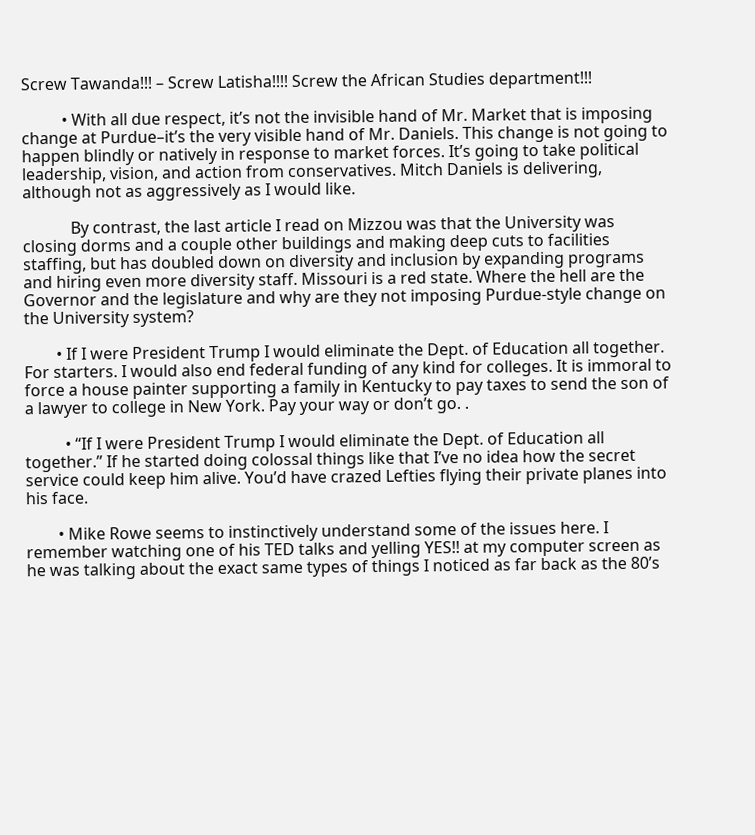Screw Tawanda!!! – Screw Latisha!!!! Screw the African Studies department!!!

          • With all due respect, it’s not the invisible hand of Mr. Market that is imposing change at Purdue–it’s the very visible hand of Mr. Daniels. This change is not going to happen blindly or natively in response to market forces. It’s going to take political leadership, vision, and action from conservatives. Mitch Daniels is delivering, although not as aggressively as I would like.

            By contrast, the last article I read on Mizzou was that the University was closing dorms and a couple other buildings and making deep cuts to facilities staffing, but has doubled down on diversity and inclusion by expanding programs and hiring even more diversity staff. Missouri is a red state. Where the hell are the Governor and the legislature and why are they not imposing Purdue-style change on the University system?

        • If I were President Trump I would eliminate the Dept. of Education all together. For starters. I would also end federal funding of any kind for colleges. It is immoral to force a house painter supporting a family in Kentucky to pay taxes to send the son of a lawyer to college in New York. Pay your way or don’t go. .

          • “If I were President Trump I would eliminate the Dept. of Education all together.” If he started doing colossal things like that I’ve no idea how the secret service could keep him alive. You’d have crazed Lefties flying their private planes into his face.

        • Mike Rowe seems to instinctively understand some of the issues here. I remember watching one of his TED talks and yelling YES!! at my computer screen as he was talking about the exact same types of things I noticed as far back as the 80’s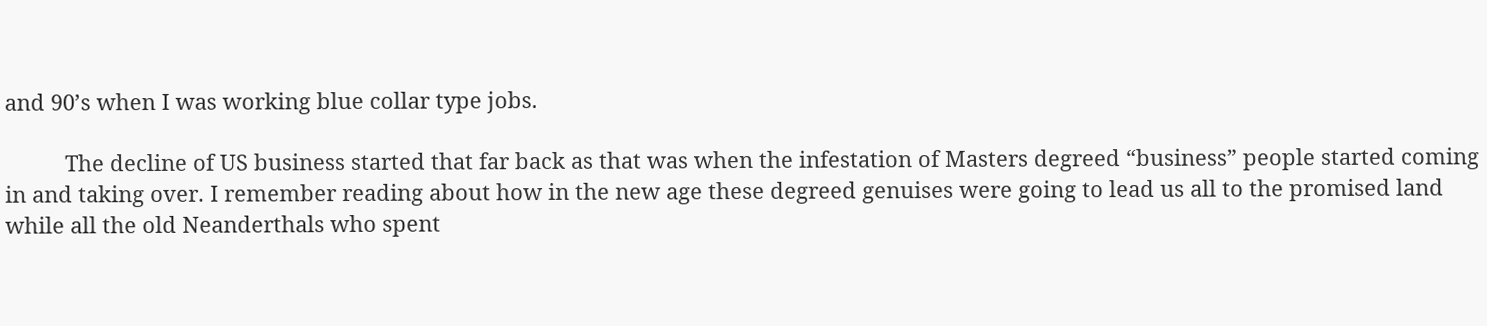and 90’s when I was working blue collar type jobs.

          The decline of US business started that far back as that was when the infestation of Masters degreed “business” people started coming in and taking over. I remember reading about how in the new age these degreed genuises were going to lead us all to the promised land while all the old Neanderthals who spent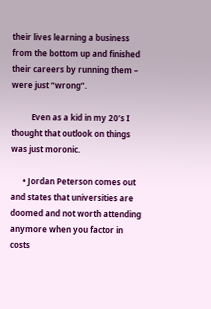their lives learning a business from the bottom up and finished their careers by running them – were just “wrong”.

          Even as a kid in my 20’s I thought that outlook on things was just moronic.

      • Jordan Peterson comes out and states that universities are doomed and not worth attending anymore when you factor in costs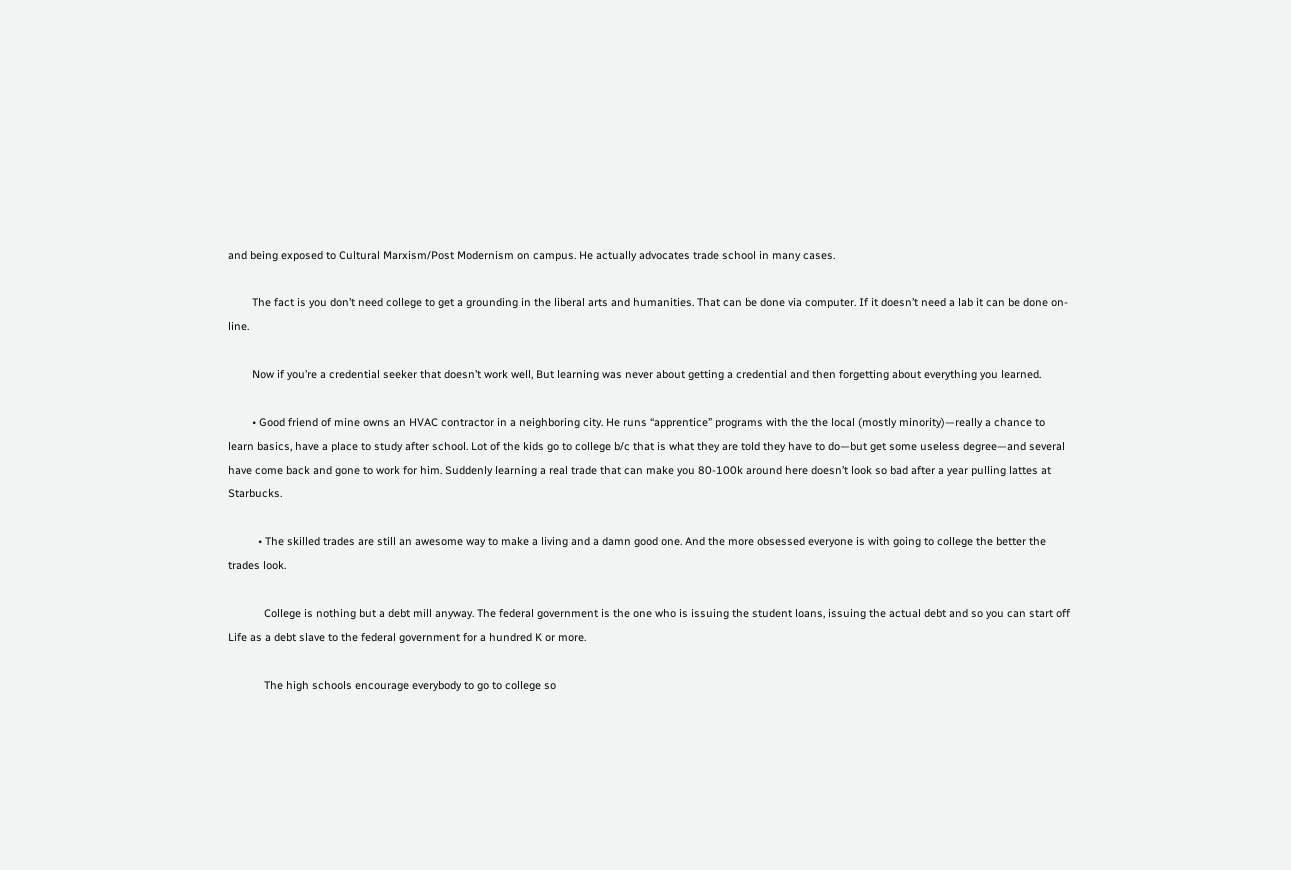and being exposed to Cultural Marxism/Post Modernism on campus. He actually advocates trade school in many cases.

        The fact is you don’t need college to get a grounding in the liberal arts and humanities. That can be done via computer. If it doesn’t need a lab it can be done on-line.

        Now if you’re a credential seeker that doesn’t work well, But learning was never about getting a credential and then forgetting about everything you learned.

        • Good friend of mine owns an HVAC contractor in a neighboring city. He runs “apprentice” programs with the the local (mostly minority)—really a chance to learn basics, have a place to study after school. Lot of the kids go to college b/c that is what they are told they have to do—but get some useless degree—and several have come back and gone to work for him. Suddenly learning a real trade that can make you 80-100k around here doesn’t look so bad after a year pulling lattes at Starbucks.

          • The skilled trades are still an awesome way to make a living and a damn good one. And the more obsessed everyone is with going to college the better the trades look.

            College is nothing but a debt mill anyway. The federal government is the one who is issuing the student loans, issuing the actual debt and so you can start off Life as a debt slave to the federal government for a hundred K or more.

            The high schools encourage everybody to go to college so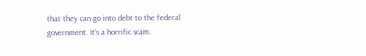that they can go into debt to the federal government. It’s a horrific scam.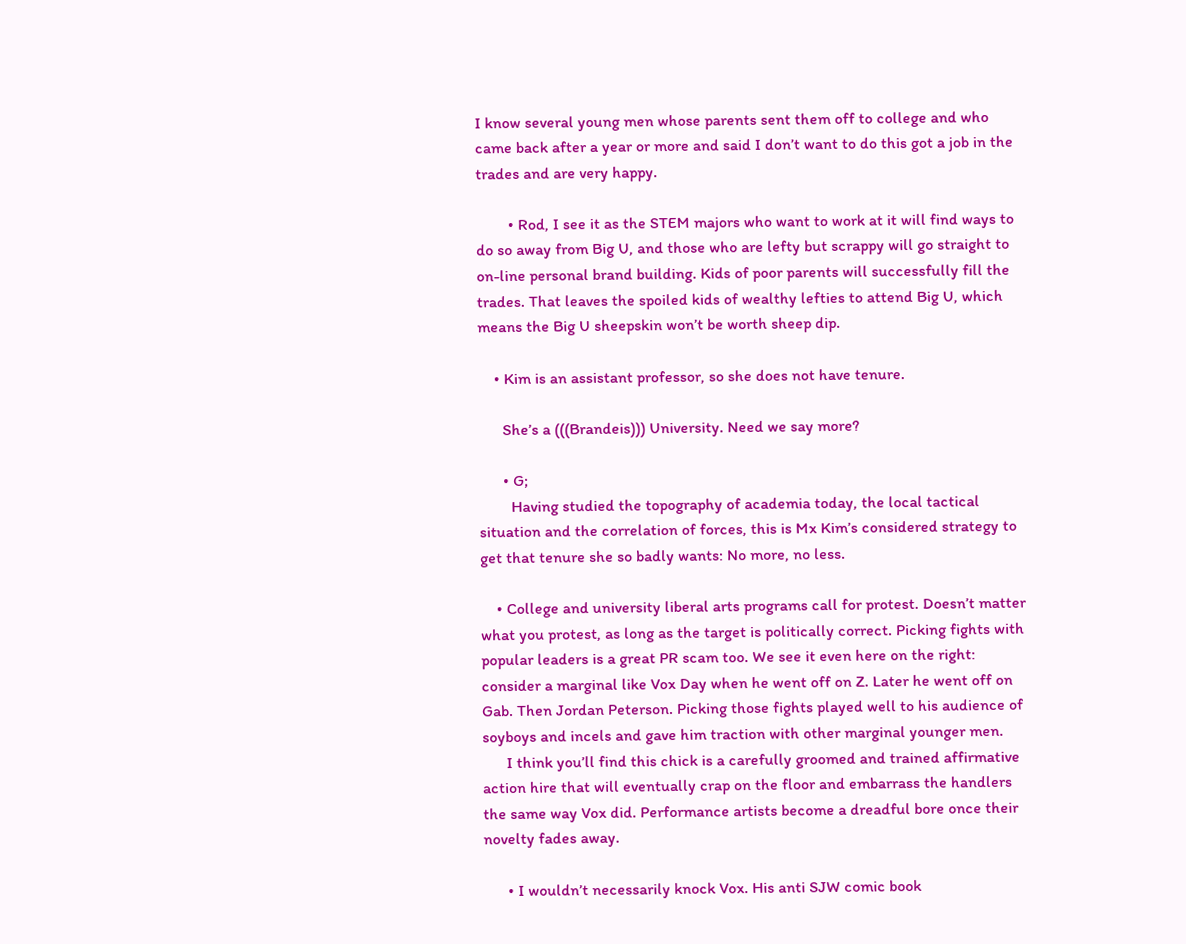I know several young men whose parents sent them off to college and who came back after a year or more and said I don’t want to do this got a job in the trades and are very happy.

        • Rod, I see it as the STEM majors who want to work at it will find ways to do so away from Big U, and those who are lefty but scrappy will go straight to on-line personal brand building. Kids of poor parents will successfully fill the trades. That leaves the spoiled kids of wealthy lefties to attend Big U, which means the Big U sheepskin won’t be worth sheep dip.

    • Kim is an assistant professor, so she does not have tenure.

      She’s a (((Brandeis))) University. Need we say more?

      • G;
        Having studied the topography of academia today, the local tactical situation and the correlation of forces, this is Mx Kim’s considered strategy to get that tenure she so badly wants: No more, no less.

    • College and university liberal arts programs call for protest. Doesn’t matter what you protest, as long as the target is politically correct. Picking fights with popular leaders is a great PR scam too. We see it even here on the right: consider a marginal like Vox Day when he went off on Z. Later he went off on Gab. Then Jordan Peterson. Picking those fights played well to his audience of soyboys and incels and gave him traction with other marginal younger men.
      I think you’ll find this chick is a carefully groomed and trained affirmative action hire that will eventually crap on the floor and embarrass the handlers the same way Vox did. Performance artists become a dreadful bore once their novelty fades away.

      • I wouldn’t necessarily knock Vox. His anti SJW comic book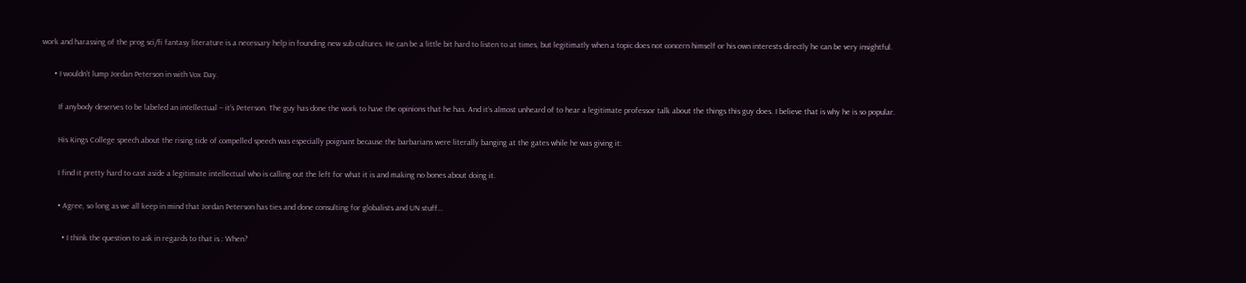work and harassing of the prog sci/fi fantasy literature is a necessary help in founding new sub cultures. He can be a little bit hard to listen to at times, but legitimatly when a topic does not concern himself or his own interests directly he can be very insightful.

      • I wouldn’t lump Jordan Peterson in with Vox Day.

        If anybody deserves to be labeled an intellectual – it’s Peterson. The guy has done the work to have the opinions that he has. And it’s almost unheard of to hear a legitimate professor talk about the things this guy does. I believe that is why he is so popular.

        His Kings College speech about the rising tide of compelled speech was especially poignant because the barbarians were literally banging at the gates while he was giving it:

        I find it pretty hard to cast aside a legitimate intellectual who is calling out the left for what it is and making no bones about doing it.

        • Agree, so long as we all keep in mind that Jordan Peterson has ties and done consulting for globalists and UN stuff…

          • I think the question to ask in regards to that is : When?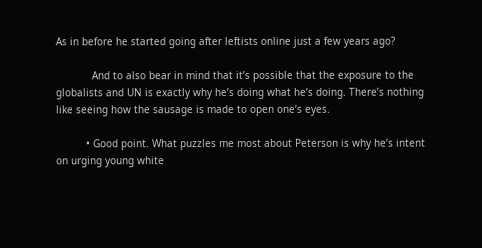As in before he started going after leftists online just a few years ago?

            And to also bear in mind that it’s possible that the exposure to the globalists and UN is exactly why he’s doing what he’s doing. There’s nothing like seeing how the sausage is made to open one’s eyes.

          • Good point. What puzzles me most about Peterson is why he’s intent on urging young white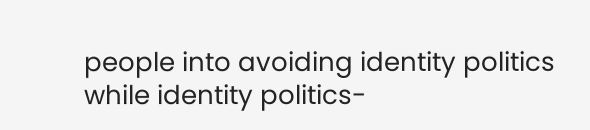people into avoiding identity politics while identity politics-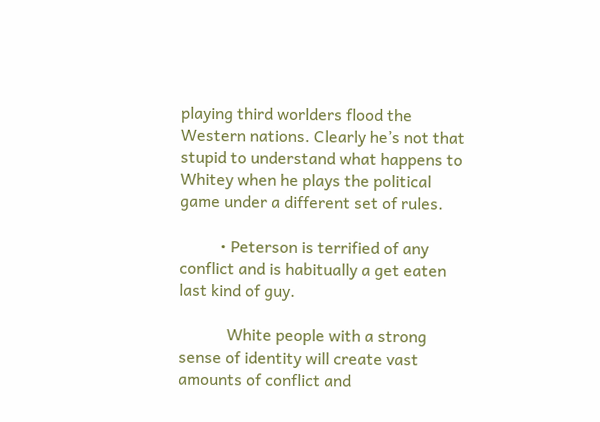playing third worlders flood the Western nations. Clearly he’s not that stupid to understand what happens to Whitey when he plays the political game under a different set of rules.

          • Peterson is terrified of any conflict and is habitually a get eaten last kind of guy.

            White people with a strong sense of identity will create vast amounts of conflict and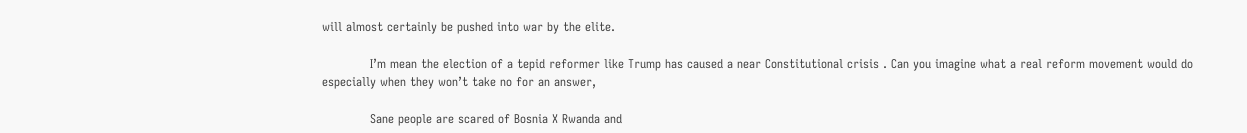will almost certainly be pushed into war by the elite.

            I’m mean the election of a tepid reformer like Trump has caused a near Constitutional crisis . Can you imagine what a real reform movement would do especially when they won’t take no for an answer,

            Sane people are scared of Bosnia X Rwanda and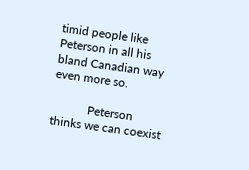timid people like Peterson in all his bland Canadian way even more so.

            Peterson thinks we can coexist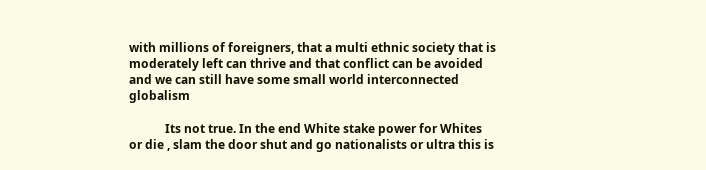with millions of foreigners, that a multi ethnic society that is moderately left can thrive and that conflict can be avoided and we can still have some small world interconnected globalism

            Its not true. In the end White stake power for Whites or die , slam the door shut and go nationalists or ultra this is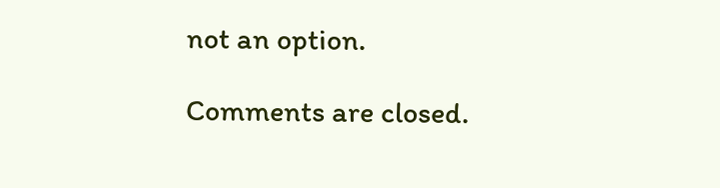not an option.

Comments are closed.